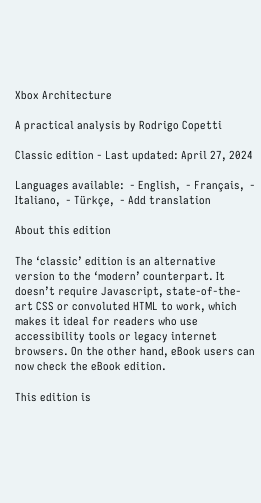Xbox Architecture

A practical analysis by Rodrigo Copetti

Classic edition - Last updated: April 27, 2024

Languages available:  - English,  - Français,  - Italiano,  - Türkçe,  - Add translation

About this edition

The ‘classic’ edition is an alternative version to the ‘modern’ counterpart. It doesn’t require Javascript, state-of-the-art CSS or convoluted HTML to work, which makes it ideal for readers who use accessibility tools or legacy internet browsers. On the other hand, eBook users can now check the eBook edition.

This edition is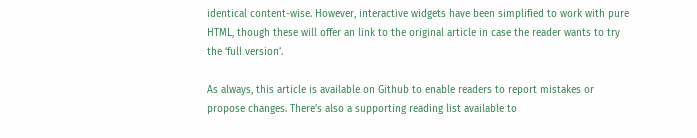identical content-wise. However, interactive widgets have been simplified to work with pure HTML, though these will offer an link to the original article in case the reader wants to try the ‘full version’.

As always, this article is available on Github to enable readers to report mistakes or propose changes. There’s also a supporting reading list available to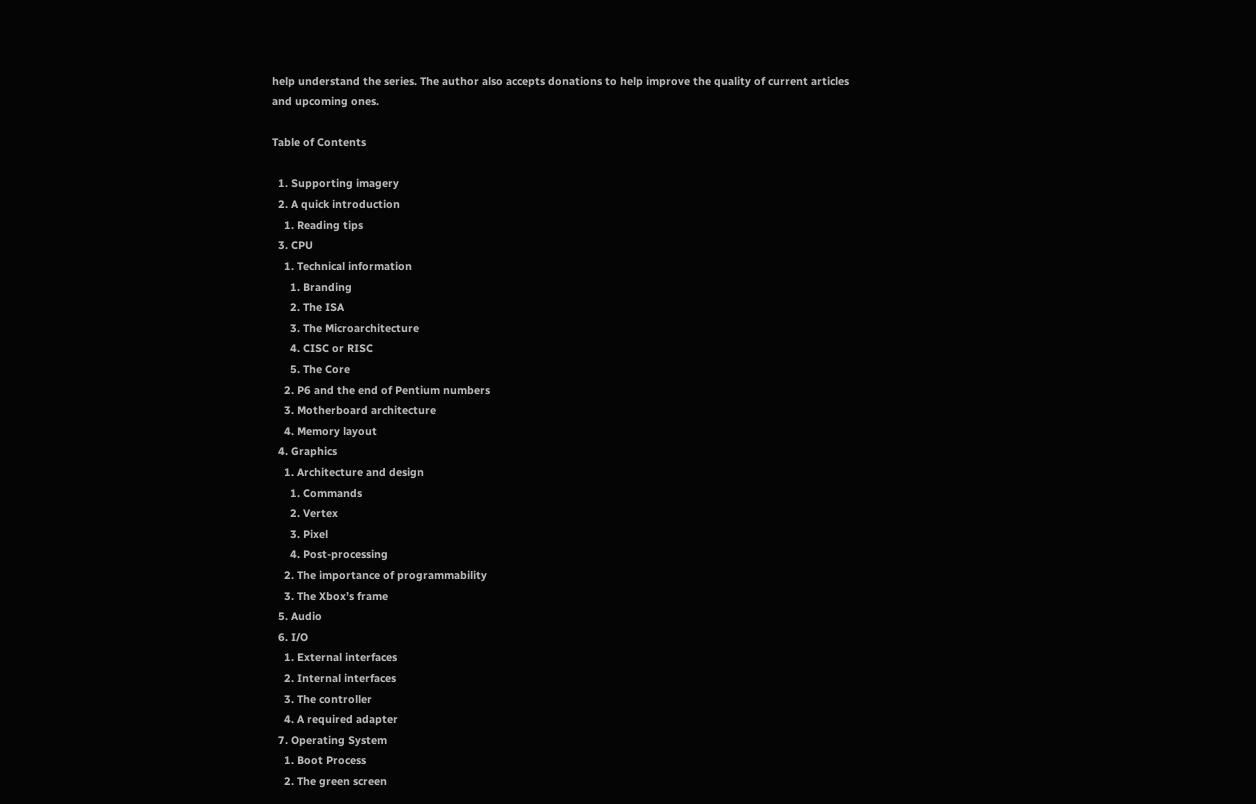help understand the series. The author also accepts donations to help improve the quality of current articles and upcoming ones.

Table of Contents

  1. Supporting imagery
  2. A quick introduction
    1. Reading tips
  3. CPU
    1. Technical information
      1. Branding
      2. The ISA
      3. The Microarchitecture
      4. CISC or RISC
      5. The Core
    2. P6 and the end of Pentium numbers
    3. Motherboard architecture
    4. Memory layout
  4. Graphics
    1. Architecture and design
      1. Commands
      2. Vertex
      3. Pixel
      4. Post-processing
    2. The importance of programmability
    3. The Xbox’s frame
  5. Audio
  6. I/O
    1. External interfaces
    2. Internal interfaces
    3. The controller
    4. A required adapter
  7. Operating System
    1. Boot Process
    2. The green screen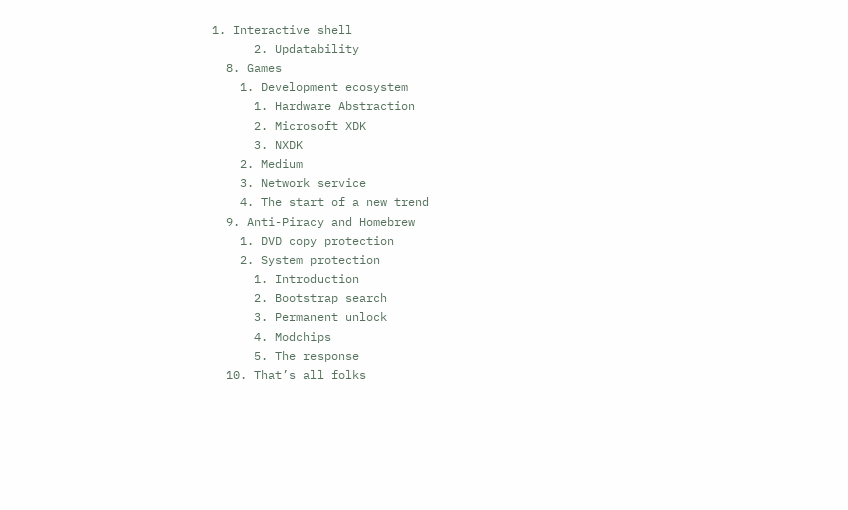1. Interactive shell
      2. Updatability
  8. Games
    1. Development ecosystem
      1. Hardware Abstraction
      2. Microsoft XDK
      3. NXDK
    2. Medium
    3. Network service
    4. The start of a new trend
  9. Anti-Piracy and Homebrew
    1. DVD copy protection
    2. System protection
      1. Introduction
      2. Bootstrap search
      3. Permanent unlock
      4. Modchips
      5. The response
  10. That’s all folks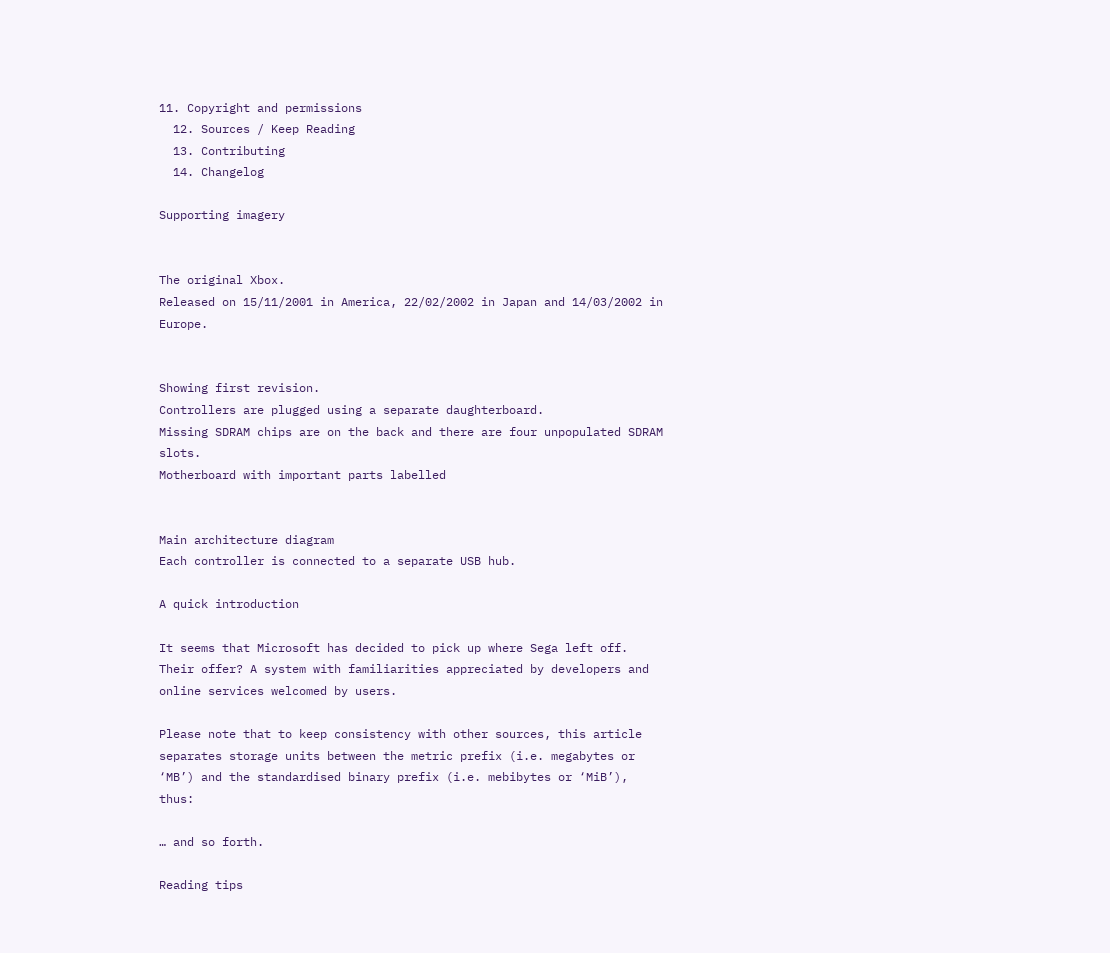11. Copyright and permissions
  12. Sources / Keep Reading
  13. Contributing
  14. Changelog

Supporting imagery


The original Xbox.
Released on 15/11/2001 in America, 22/02/2002 in Japan and 14/03/2002 in Europe.


Showing first revision.
Controllers are plugged using a separate daughterboard.
Missing SDRAM chips are on the back and there are four unpopulated SDRAM slots.
Motherboard with important parts labelled


Main architecture diagram
Each controller is connected to a separate USB hub.

A quick introduction

It seems that Microsoft has decided to pick up where Sega left off. Their offer? A system with familiarities appreciated by developers and online services welcomed by users.

Please note that to keep consistency with other sources, this article separates storage units between the metric prefix (i.e. megabytes or ‘MB’) and the standardised binary prefix (i.e. mebibytes or ‘MiB’), thus:

… and so forth.

Reading tips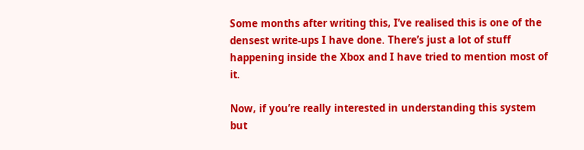Some months after writing this, I’ve realised this is one of the densest write-ups I have done. There’s just a lot of stuff happening inside the Xbox and I have tried to mention most of it.

Now, if you’re really interested in understanding this system but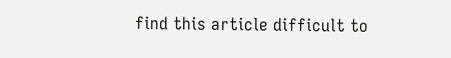find this article difficult to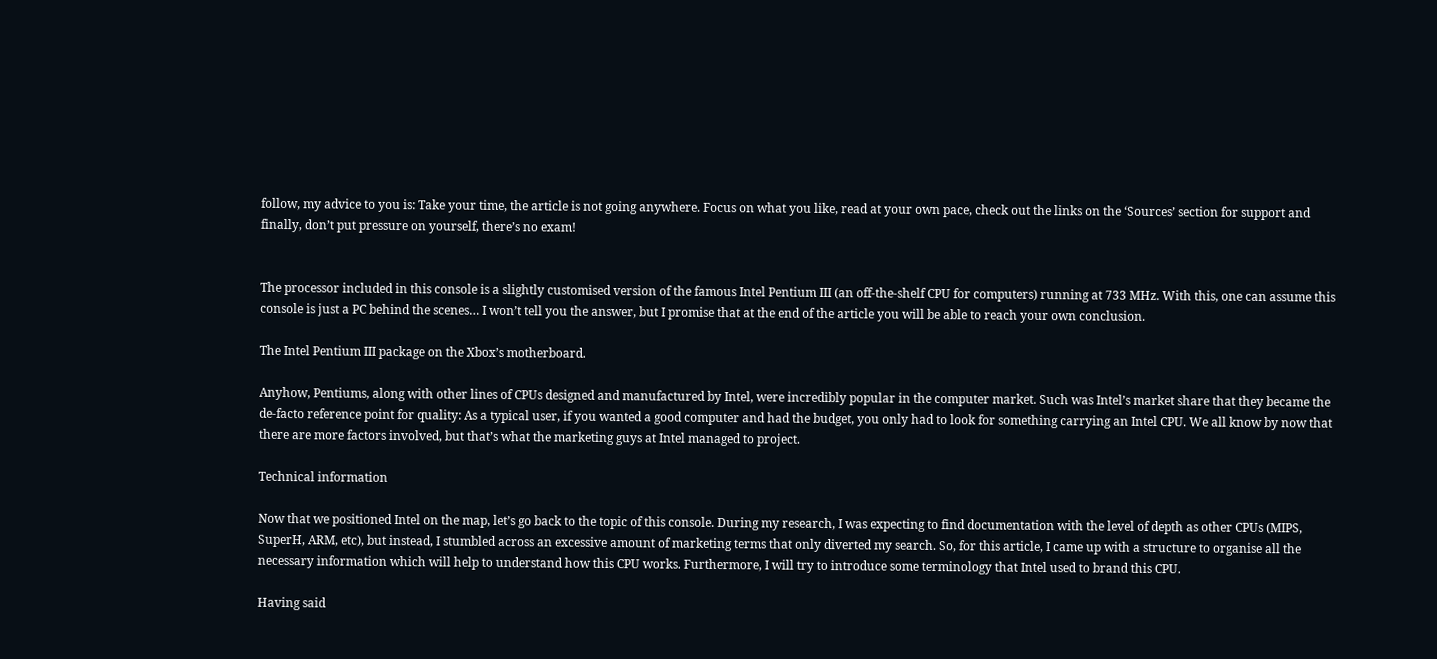follow, my advice to you is: Take your time, the article is not going anywhere. Focus on what you like, read at your own pace, check out the links on the ‘Sources’ section for support and finally, don’t put pressure on yourself, there’s no exam!


The processor included in this console is a slightly customised version of the famous Intel Pentium III (an off-the-shelf CPU for computers) running at 733 MHz. With this, one can assume this console is just a PC behind the scenes… I won’t tell you the answer, but I promise that at the end of the article you will be able to reach your own conclusion.

The Intel Pentium III package on the Xbox’s motherboard.

Anyhow, Pentiums, along with other lines of CPUs designed and manufactured by Intel, were incredibly popular in the computer market. Such was Intel’s market share that they became the de-facto reference point for quality: As a typical user, if you wanted a good computer and had the budget, you only had to look for something carrying an Intel CPU. We all know by now that there are more factors involved, but that’s what the marketing guys at Intel managed to project.

Technical information

Now that we positioned Intel on the map, let’s go back to the topic of this console. During my research, I was expecting to find documentation with the level of depth as other CPUs (MIPS, SuperH, ARM, etc), but instead, I stumbled across an excessive amount of marketing terms that only diverted my search. So, for this article, I came up with a structure to organise all the necessary information which will help to understand how this CPU works. Furthermore, I will try to introduce some terminology that Intel used to brand this CPU.

Having said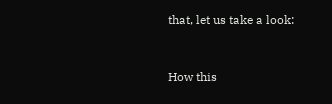that, let us take a look:


How this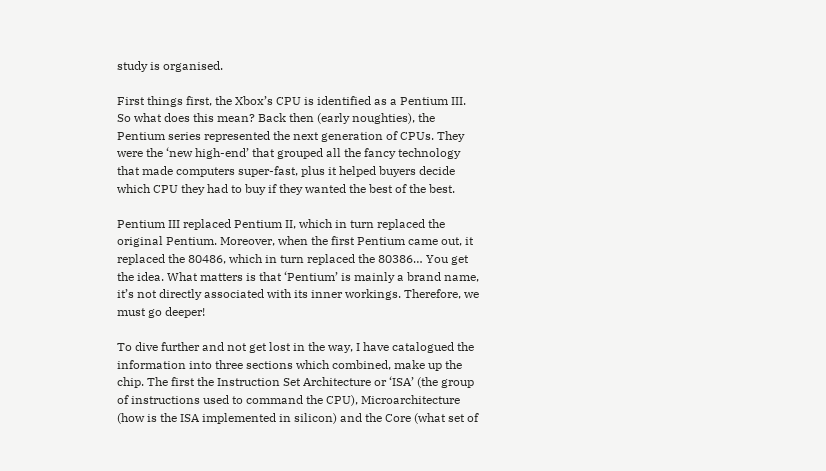study is organised.

First things first, the Xbox’s CPU is identified as a Pentium III. So what does this mean? Back then (early noughties), the Pentium series represented the next generation of CPUs. They were the ‘new high-end’ that grouped all the fancy technology that made computers super-fast, plus it helped buyers decide which CPU they had to buy if they wanted the best of the best.

Pentium III replaced Pentium II, which in turn replaced the original Pentium. Moreover, when the first Pentium came out, it replaced the 80486, which in turn replaced the 80386… You get the idea. What matters is that ‘Pentium’ is mainly a brand name, it’s not directly associated with its inner workings. Therefore, we must go deeper!

To dive further and not get lost in the way, I have catalogued the information into three sections which combined, make up the chip. The first the Instruction Set Architecture or ‘ISA’ (the group of instructions used to command the CPU), Microarchitecture (how is the ISA implemented in silicon) and the Core (what set of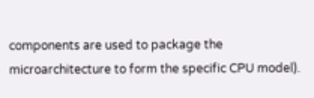components are used to package the microarchitecture to form the specific CPU model).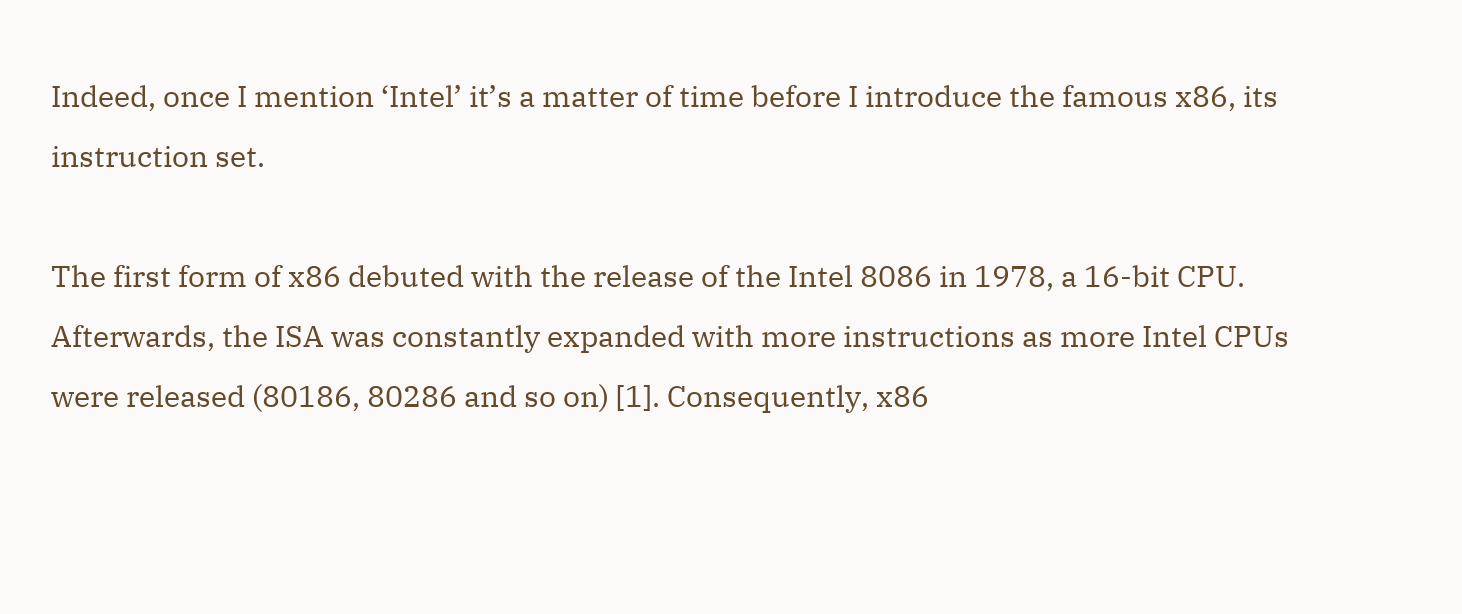Indeed, once I mention ‘Intel’ it’s a matter of time before I introduce the famous x86, its instruction set.

The first form of x86 debuted with the release of the Intel 8086 in 1978, a 16-bit CPU. Afterwards, the ISA was constantly expanded with more instructions as more Intel CPUs were released (80186, 80286 and so on) [1]. Consequently, x86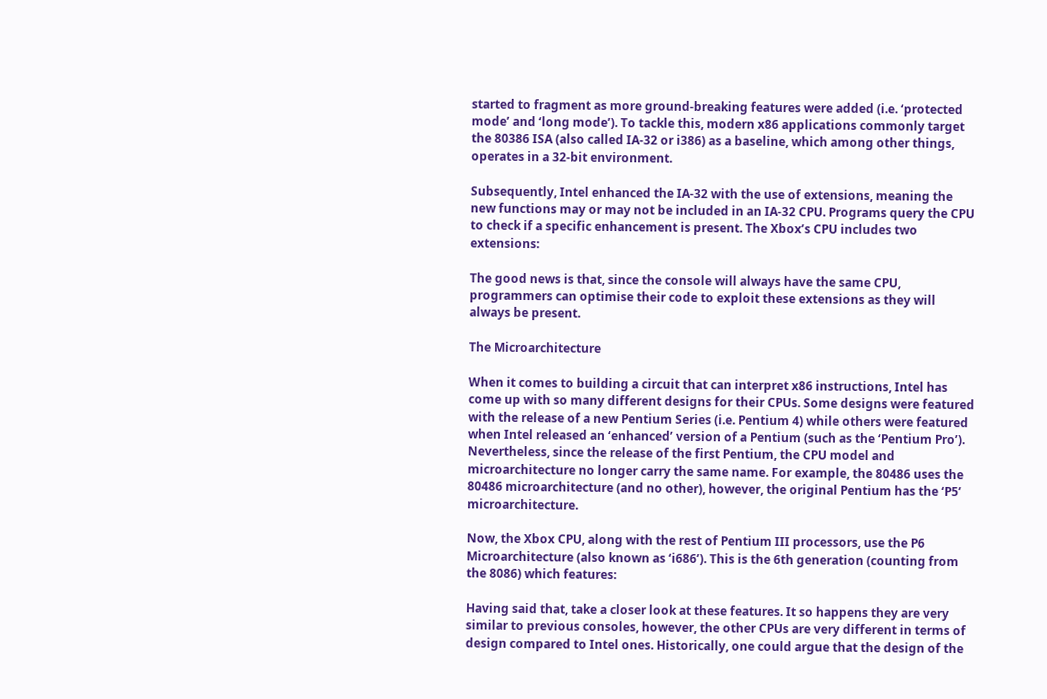started to fragment as more ground-breaking features were added (i.e. ‘protected mode’ and ‘long mode’). To tackle this, modern x86 applications commonly target the 80386 ISA (also called IA-32 or i386) as a baseline, which among other things, operates in a 32-bit environment.

Subsequently, Intel enhanced the IA-32 with the use of extensions, meaning the new functions may or may not be included in an IA-32 CPU. Programs query the CPU to check if a specific enhancement is present. The Xbox’s CPU includes two extensions:

The good news is that, since the console will always have the same CPU, programmers can optimise their code to exploit these extensions as they will always be present.

The Microarchitecture

When it comes to building a circuit that can interpret x86 instructions, Intel has come up with so many different designs for their CPUs. Some designs were featured with the release of a new Pentium Series (i.e. Pentium 4) while others were featured when Intel released an ‘enhanced’ version of a Pentium (such as the ‘Pentium Pro’). Nevertheless, since the release of the first Pentium, the CPU model and microarchitecture no longer carry the same name. For example, the 80486 uses the 80486 microarchitecture (and no other), however, the original Pentium has the ‘P5’ microarchitecture.

Now, the Xbox CPU, along with the rest of Pentium III processors, use the P6 Microarchitecture (also known as ‘i686’). This is the 6th generation (counting from the 8086) which features:

Having said that, take a closer look at these features. It so happens they are very similar to previous consoles, however, the other CPUs are very different in terms of design compared to Intel ones. Historically, one could argue that the design of the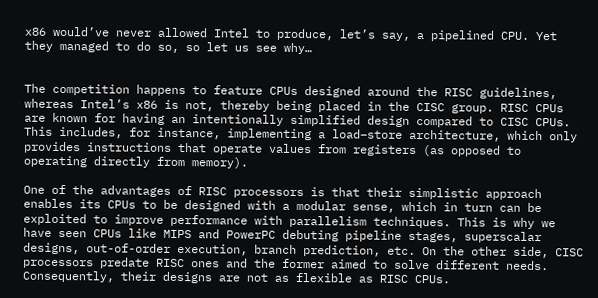x86 would’ve never allowed Intel to produce, let’s say, a pipelined CPU. Yet they managed to do so, so let us see why…


The competition happens to feature CPUs designed around the RISC guidelines, whereas Intel’s x86 is not, thereby being placed in the CISC group. RISC CPUs are known for having an intentionally simplified design compared to CISC CPUs. This includes, for instance, implementing a load–store architecture, which only provides instructions that operate values from registers (as opposed to operating directly from memory).

One of the advantages of RISC processors is that their simplistic approach enables its CPUs to be designed with a modular sense, which in turn can be exploited to improve performance with parallelism techniques. This is why we have seen CPUs like MIPS and PowerPC debuting pipeline stages, superscalar designs, out-of-order execution, branch prediction, etc. On the other side, CISC processors predate RISC ones and the former aimed to solve different needs. Consequently, their designs are not as flexible as RISC CPUs.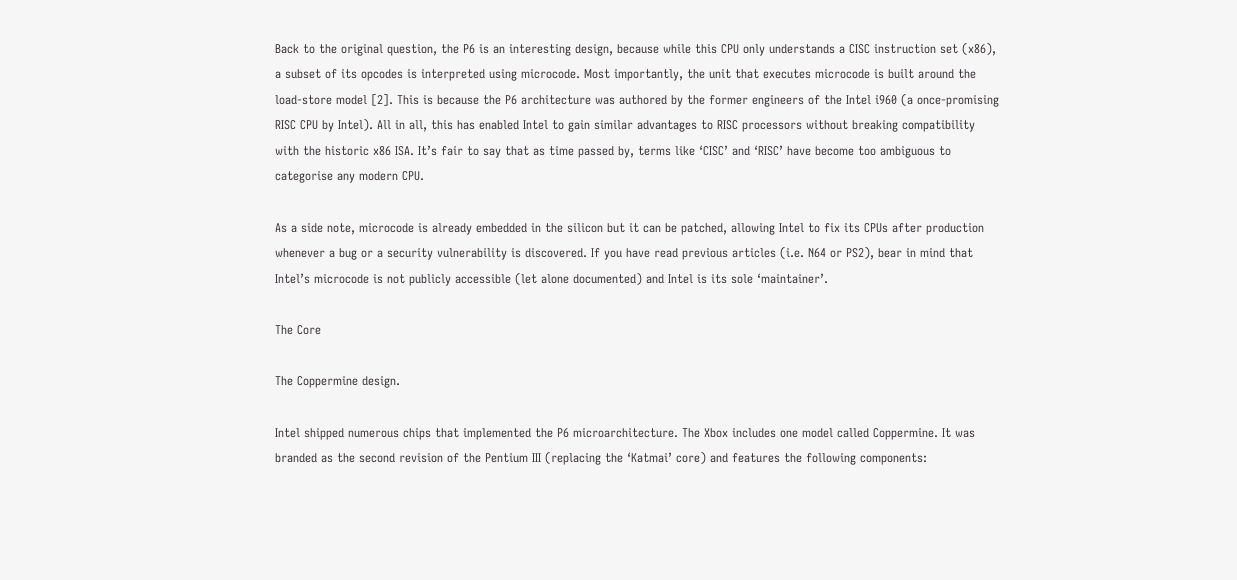Back to the original question, the P6 is an interesting design, because while this CPU only understands a CISC instruction set (x86), a subset of its opcodes is interpreted using microcode. Most importantly, the unit that executes microcode is built around the load-store model [2]. This is because the P6 architecture was authored by the former engineers of the Intel i960 (a once-promising RISC CPU by Intel). All in all, this has enabled Intel to gain similar advantages to RISC processors without breaking compatibility with the historic x86 ISA. It’s fair to say that as time passed by, terms like ‘CISC’ and ‘RISC’ have become too ambiguous to categorise any modern CPU.

As a side note, microcode is already embedded in the silicon but it can be patched, allowing Intel to fix its CPUs after production whenever a bug or a security vulnerability is discovered. If you have read previous articles (i.e. N64 or PS2), bear in mind that Intel’s microcode is not publicly accessible (let alone documented) and Intel is its sole ‘maintainer’.

The Core

The Coppermine design.

Intel shipped numerous chips that implemented the P6 microarchitecture. The Xbox includes one model called Coppermine. It was branded as the second revision of the Pentium III (replacing the ‘Katmai’ core) and features the following components: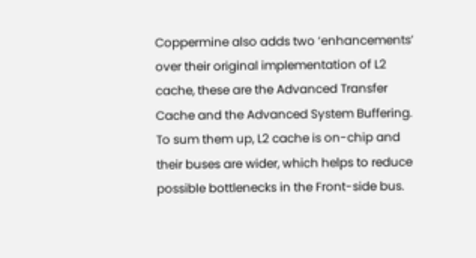Coppermine also adds two ‘enhancements’ over their original implementation of L2 cache, these are the Advanced Transfer Cache and the Advanced System Buffering. To sum them up, L2 cache is on-chip and their buses are wider, which helps to reduce possible bottlenecks in the Front-side bus.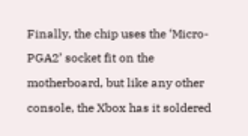Finally, the chip uses the ‘Micro-PGA2’ socket fit on the motherboard, but like any other console, the Xbox has it soldered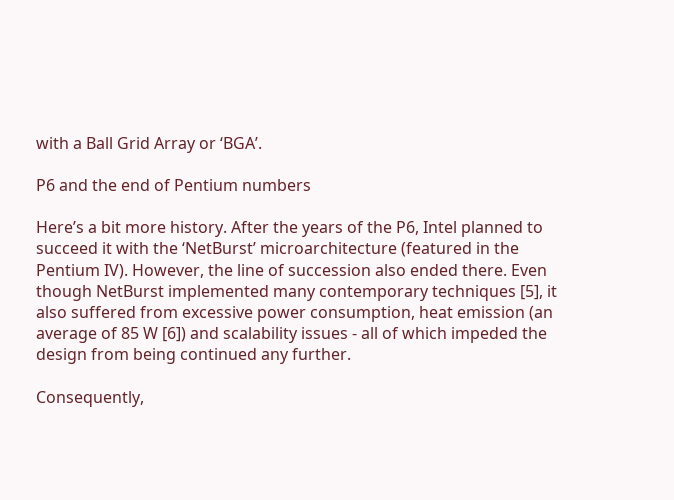with a Ball Grid Array or ‘BGA’.

P6 and the end of Pentium numbers

Here’s a bit more history. After the years of the P6, Intel planned to succeed it with the ‘NetBurst’ microarchitecture (featured in the Pentium IV). However, the line of succession also ended there. Even though NetBurst implemented many contemporary techniques [5], it also suffered from excessive power consumption, heat emission (an average of 85 W [6]) and scalability issues - all of which impeded the design from being continued any further.

Consequently,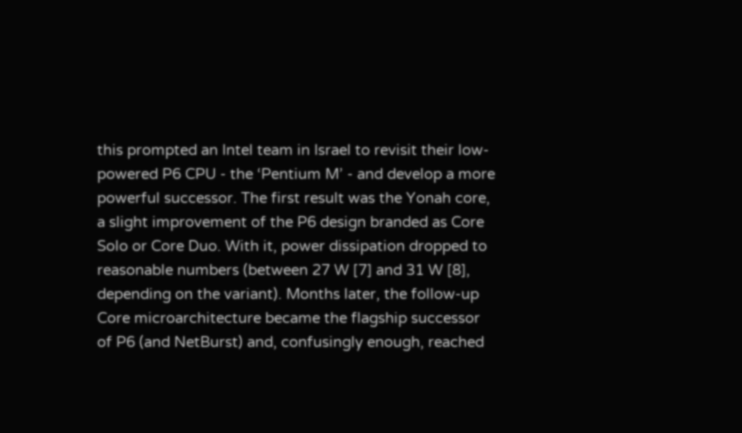this prompted an Intel team in Israel to revisit their low-powered P6 CPU - the ‘Pentium M’ - and develop a more powerful successor. The first result was the Yonah core, a slight improvement of the P6 design branded as Core Solo or Core Duo. With it, power dissipation dropped to reasonable numbers (between 27 W [7] and 31 W [8], depending on the variant). Months later, the follow-up Core microarchitecture became the flagship successor of P6 (and NetBurst) and, confusingly enough, reached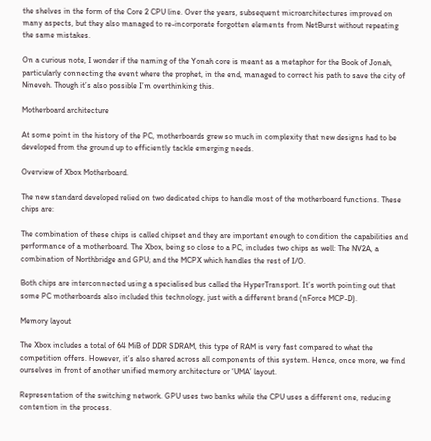the shelves in the form of the Core 2 CPU line. Over the years, subsequent microarchitectures improved on many aspects, but they also managed to re-incorporate forgotten elements from NetBurst without repeating the same mistakes.

On a curious note, I wonder if the naming of the Yonah core is meant as a metaphor for the Book of Jonah, particularly connecting the event where the prophet, in the end, managed to correct his path to save the city of Nineveh. Though it’s also possible I’m overthinking this.

Motherboard architecture

At some point in the history of the PC, motherboards grew so much in complexity that new designs had to be developed from the ground up to efficiently tackle emerging needs.

Overview of Xbox Motherboard.

The new standard developed relied on two dedicated chips to handle most of the motherboard functions. These chips are:

The combination of these chips is called chipset and they are important enough to condition the capabilities and performance of a motherboard. The Xbox, being so close to a PC, includes two chips as well: The NV2A, a combination of Northbridge and GPU; and the MCPX which handles the rest of I/O.

Both chips are interconnected using a specialised bus called the HyperTransport. It’s worth pointing out that some PC motherboards also included this technology, just with a different brand (nForce MCP-D).

Memory layout

The Xbox includes a total of 64 MiB of DDR SDRAM, this type of RAM is very fast compared to what the competition offers. However, it’s also shared across all components of this system. Hence, once more, we find ourselves in front of another unified memory architecture or ‘UMA’ layout.

Representation of the switching network. GPU uses two banks while the CPU uses a different one, reducing contention in the process.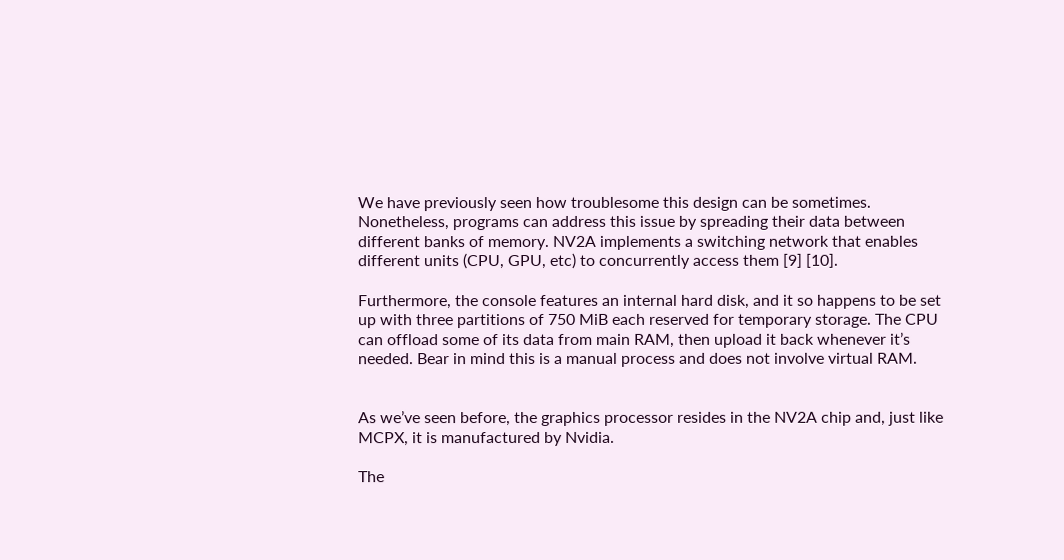We have previously seen how troublesome this design can be sometimes. Nonetheless, programs can address this issue by spreading their data between different banks of memory. NV2A implements a switching network that enables different units (CPU, GPU, etc) to concurrently access them [9] [10].

Furthermore, the console features an internal hard disk, and it so happens to be set up with three partitions of 750 MiB each reserved for temporary storage. The CPU can offload some of its data from main RAM, then upload it back whenever it’s needed. Bear in mind this is a manual process and does not involve virtual RAM.


As we’ve seen before, the graphics processor resides in the NV2A chip and, just like MCPX, it is manufactured by Nvidia.

The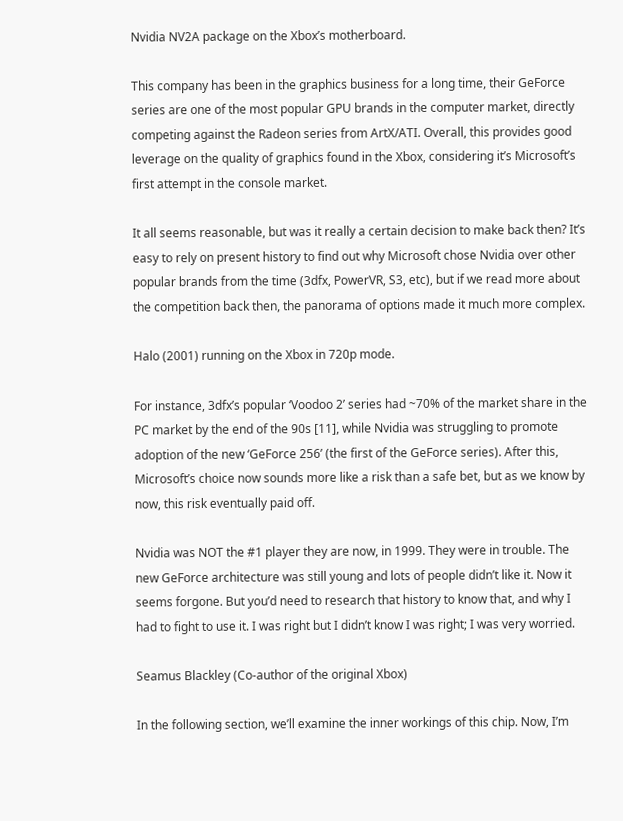Nvidia NV2A package on the Xbox’s motherboard.

This company has been in the graphics business for a long time, their GeForce series are one of the most popular GPU brands in the computer market, directly competing against the Radeon series from ArtX/ATI. Overall, this provides good leverage on the quality of graphics found in the Xbox, considering it’s Microsoft’s first attempt in the console market.

It all seems reasonable, but was it really a certain decision to make back then? It’s easy to rely on present history to find out why Microsoft chose Nvidia over other popular brands from the time (3dfx, PowerVR, S3, etc), but if we read more about the competition back then, the panorama of options made it much more complex.

Halo (2001) running on the Xbox in 720p mode.

For instance, 3dfx’s popular ‘Voodoo 2’ series had ~70% of the market share in the PC market by the end of the 90s [11], while Nvidia was struggling to promote adoption of the new ‘GeForce 256’ (the first of the GeForce series). After this, Microsoft’s choice now sounds more like a risk than a safe bet, but as we know by now, this risk eventually paid off.

Nvidia was NOT the #1 player they are now, in 1999. They were in trouble. The new GeForce architecture was still young and lots of people didn’t like it. Now it seems forgone. But you’d need to research that history to know that, and why I had to fight to use it. I was right but I didn’t know I was right; I was very worried.

Seamus Blackley (Co-author of the original Xbox)

In the following section, we’ll examine the inner workings of this chip. Now, I’m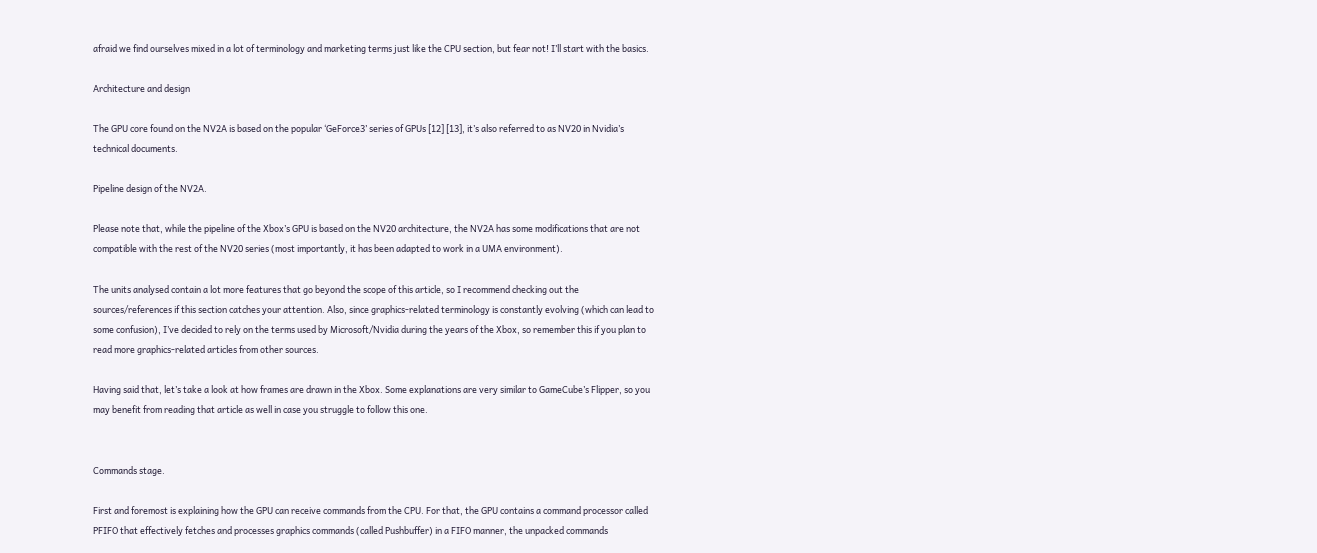afraid we find ourselves mixed in a lot of terminology and marketing terms just like the CPU section, but fear not! I’ll start with the basics.

Architecture and design

The GPU core found on the NV2A is based on the popular ‘GeForce3’ series of GPUs [12] [13], it’s also referred to as NV20 in Nvidia’s technical documents.

Pipeline design of the NV2A.

Please note that, while the pipeline of the Xbox’s GPU is based on the NV20 architecture, the NV2A has some modifications that are not compatible with the rest of the NV20 series (most importantly, it has been adapted to work in a UMA environment).

The units analysed contain a lot more features that go beyond the scope of this article, so I recommend checking out the sources/references if this section catches your attention. Also, since graphics-related terminology is constantly evolving (which can lead to some confusion), I’ve decided to rely on the terms used by Microsoft/Nvidia during the years of the Xbox, so remember this if you plan to read more graphics-related articles from other sources.

Having said that, let’s take a look at how frames are drawn in the Xbox. Some explanations are very similar to GameCube’s Flipper, so you may benefit from reading that article as well in case you struggle to follow this one.


Commands stage.

First and foremost is explaining how the GPU can receive commands from the CPU. For that, the GPU contains a command processor called PFIFO that effectively fetches and processes graphics commands (called Pushbuffer) in a FIFO manner, the unpacked commands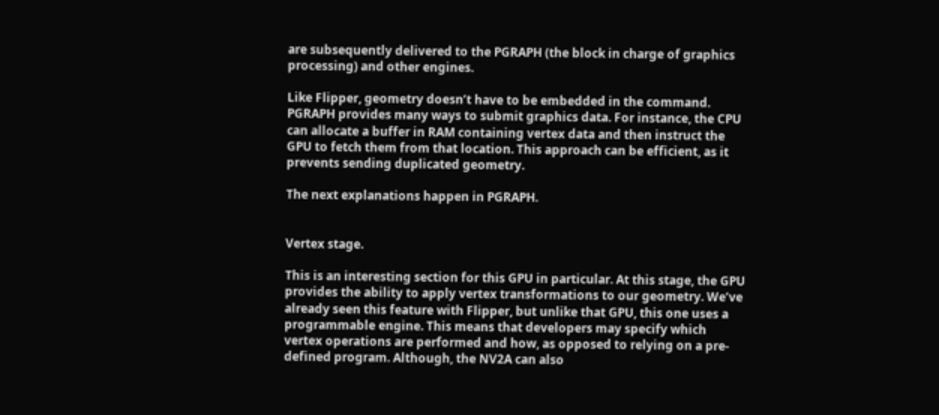are subsequently delivered to the PGRAPH (the block in charge of graphics processing) and other engines.

Like Flipper, geometry doesn’t have to be embedded in the command. PGRAPH provides many ways to submit graphics data. For instance, the CPU can allocate a buffer in RAM containing vertex data and then instruct the GPU to fetch them from that location. This approach can be efficient, as it prevents sending duplicated geometry.

The next explanations happen in PGRAPH.


Vertex stage.

This is an interesting section for this GPU in particular. At this stage, the GPU provides the ability to apply vertex transformations to our geometry. We’ve already seen this feature with Flipper, but unlike that GPU, this one uses a programmable engine. This means that developers may specify which vertex operations are performed and how, as opposed to relying on a pre-defined program. Although, the NV2A can also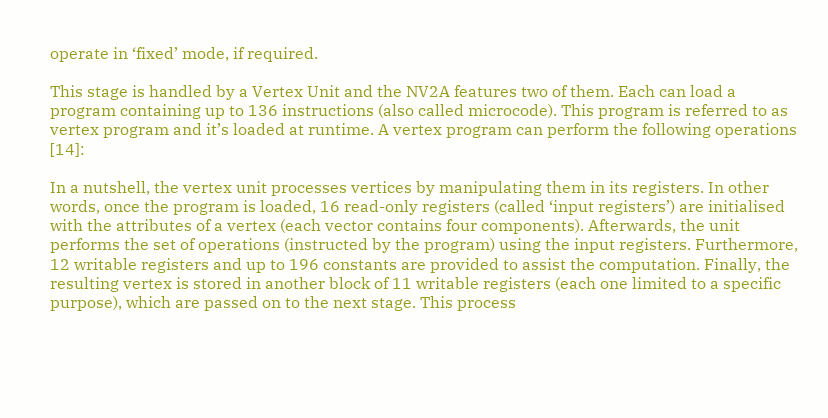operate in ‘fixed’ mode, if required.

This stage is handled by a Vertex Unit and the NV2A features two of them. Each can load a program containing up to 136 instructions (also called microcode). This program is referred to as vertex program and it’s loaded at runtime. A vertex program can perform the following operations [14]:

In a nutshell, the vertex unit processes vertices by manipulating them in its registers. In other words, once the program is loaded, 16 read-only registers (called ‘input registers’) are initialised with the attributes of a vertex (each vector contains four components). Afterwards, the unit performs the set of operations (instructed by the program) using the input registers. Furthermore, 12 writable registers and up to 196 constants are provided to assist the computation. Finally, the resulting vertex is stored in another block of 11 writable registers (each one limited to a specific purpose), which are passed on to the next stage. This process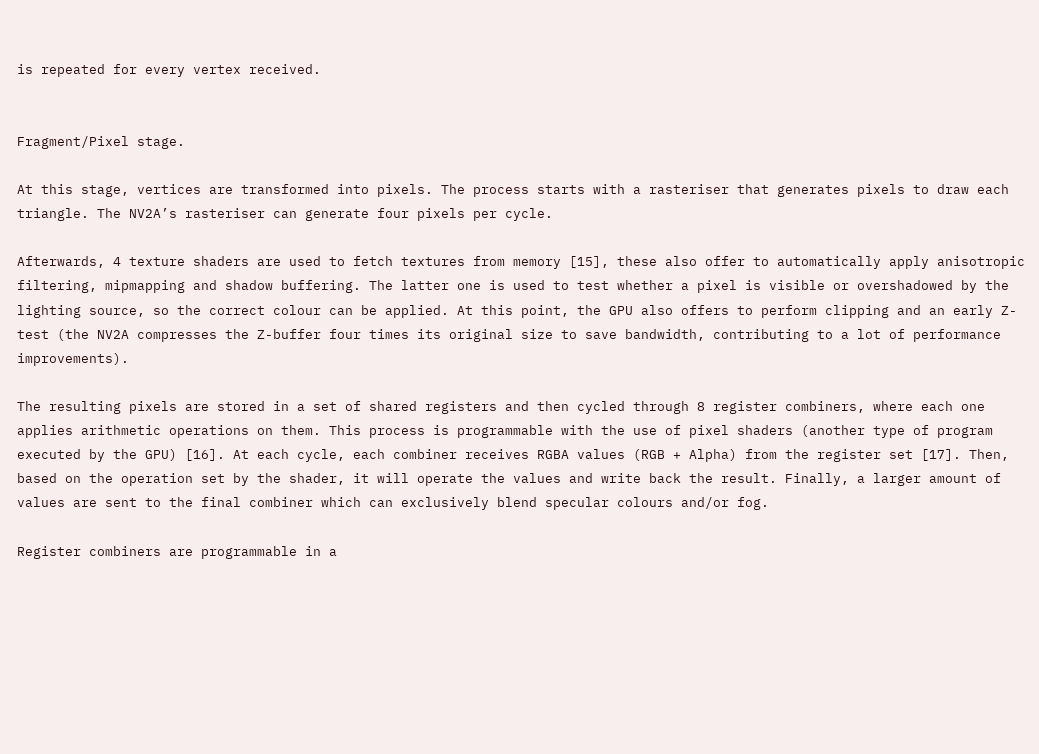is repeated for every vertex received.


Fragment/Pixel stage.

At this stage, vertices are transformed into pixels. The process starts with a rasteriser that generates pixels to draw each triangle. The NV2A’s rasteriser can generate four pixels per cycle.

Afterwards, 4 texture shaders are used to fetch textures from memory [15], these also offer to automatically apply anisotropic filtering, mipmapping and shadow buffering. The latter one is used to test whether a pixel is visible or overshadowed by the lighting source, so the correct colour can be applied. At this point, the GPU also offers to perform clipping and an early Z-test (the NV2A compresses the Z-buffer four times its original size to save bandwidth, contributing to a lot of performance improvements).

The resulting pixels are stored in a set of shared registers and then cycled through 8 register combiners, where each one applies arithmetic operations on them. This process is programmable with the use of pixel shaders (another type of program executed by the GPU) [16]. At each cycle, each combiner receives RGBA values (RGB + Alpha) from the register set [17]. Then, based on the operation set by the shader, it will operate the values and write back the result. Finally, a larger amount of values are sent to the final combiner which can exclusively blend specular colours and/or fog.

Register combiners are programmable in a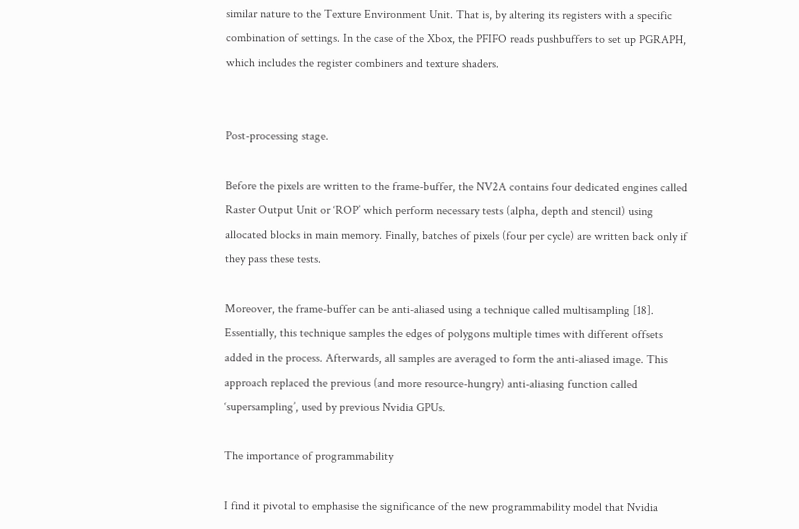similar nature to the Texture Environment Unit. That is, by altering its registers with a specific combination of settings. In the case of the Xbox, the PFIFO reads pushbuffers to set up PGRAPH, which includes the register combiners and texture shaders.


Post-processing stage.

Before the pixels are written to the frame-buffer, the NV2A contains four dedicated engines called Raster Output Unit or ‘ROP’ which perform necessary tests (alpha, depth and stencil) using allocated blocks in main memory. Finally, batches of pixels (four per cycle) are written back only if they pass these tests.

Moreover, the frame-buffer can be anti-aliased using a technique called multisampling [18]. Essentially, this technique samples the edges of polygons multiple times with different offsets added in the process. Afterwards, all samples are averaged to form the anti-aliased image. This approach replaced the previous (and more resource-hungry) anti-aliasing function called ‘supersampling’, used by previous Nvidia GPUs.

The importance of programmability

I find it pivotal to emphasise the significance of the new programmability model that Nvidia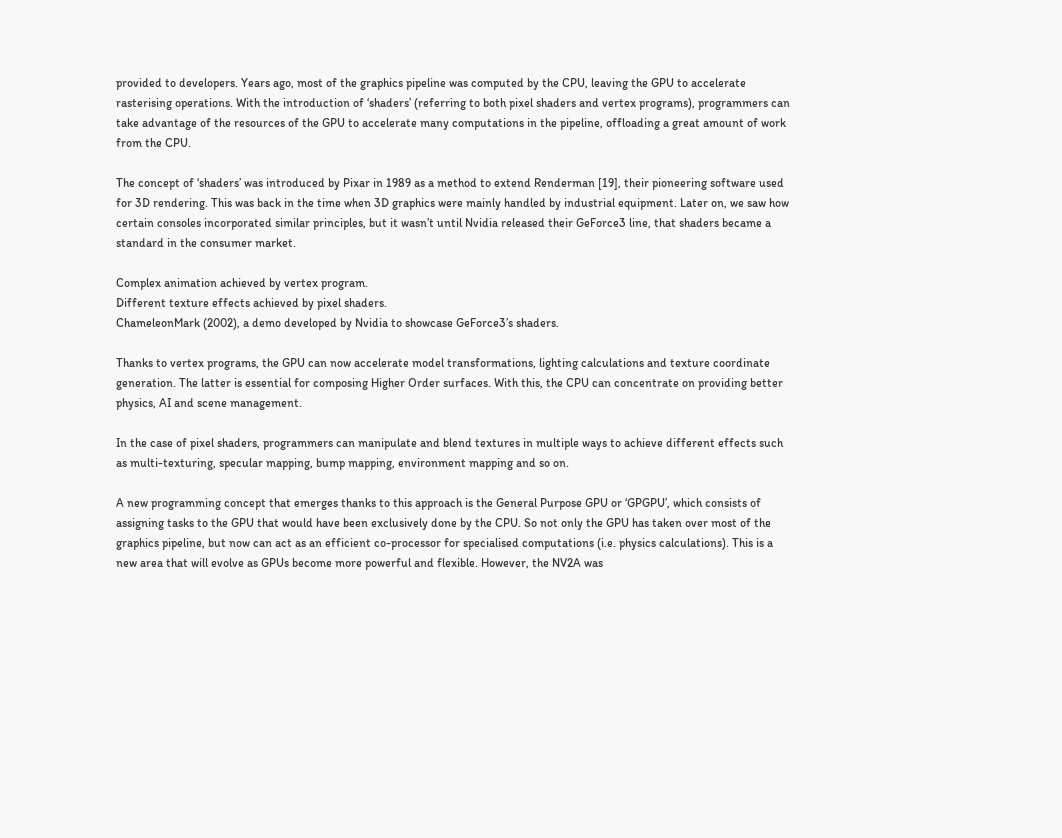provided to developers. Years ago, most of the graphics pipeline was computed by the CPU, leaving the GPU to accelerate rasterising operations. With the introduction of ‘shaders’ (referring to both pixel shaders and vertex programs), programmers can take advantage of the resources of the GPU to accelerate many computations in the pipeline, offloading a great amount of work from the CPU.

The concept of ‘shaders’ was introduced by Pixar in 1989 as a method to extend Renderman [19], their pioneering software used for 3D rendering. This was back in the time when 3D graphics were mainly handled by industrial equipment. Later on, we saw how certain consoles incorporated similar principles, but it wasn’t until Nvidia released their GeForce3 line, that shaders became a standard in the consumer market.

Complex animation achieved by vertex program.
Different texture effects achieved by pixel shaders.
ChameleonMark (2002), a demo developed by Nvidia to showcase GeForce3’s shaders.

Thanks to vertex programs, the GPU can now accelerate model transformations, lighting calculations and texture coordinate generation. The latter is essential for composing Higher Order surfaces. With this, the CPU can concentrate on providing better physics, AI and scene management.

In the case of pixel shaders, programmers can manipulate and blend textures in multiple ways to achieve different effects such as multi-texturing, specular mapping, bump mapping, environment mapping and so on.

A new programming concept that emerges thanks to this approach is the General Purpose GPU or ‘GPGPU’, which consists of assigning tasks to the GPU that would have been exclusively done by the CPU. So not only the GPU has taken over most of the graphics pipeline, but now can act as an efficient co-processor for specialised computations (i.e. physics calculations). This is a new area that will evolve as GPUs become more powerful and flexible. However, the NV2A was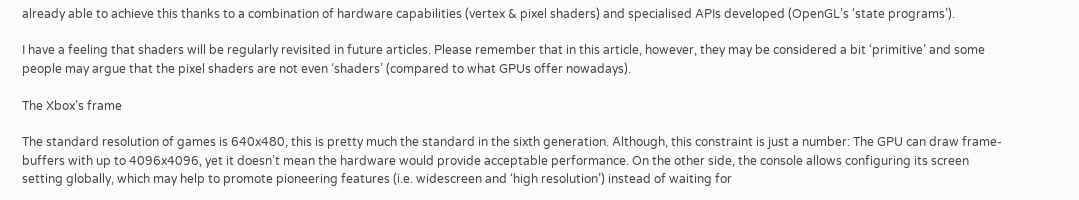already able to achieve this thanks to a combination of hardware capabilities (vertex & pixel shaders) and specialised APIs developed (OpenGL’s ‘state programs’).

I have a feeling that shaders will be regularly revisited in future articles. Please remember that in this article, however, they may be considered a bit ‘primitive’ and some people may argue that the pixel shaders are not even ‘shaders’ (compared to what GPUs offer nowadays).

The Xbox’s frame

The standard resolution of games is 640x480, this is pretty much the standard in the sixth generation. Although, this constraint is just a number: The GPU can draw frame-buffers with up to 4096x4096, yet it doesn’t mean the hardware would provide acceptable performance. On the other side, the console allows configuring its screen setting globally, which may help to promote pioneering features (i.e. widescreen and ‘high resolution’) instead of waiting for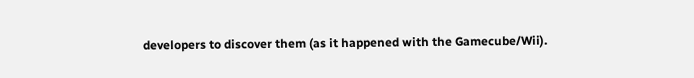developers to discover them (as it happened with the Gamecube/Wii).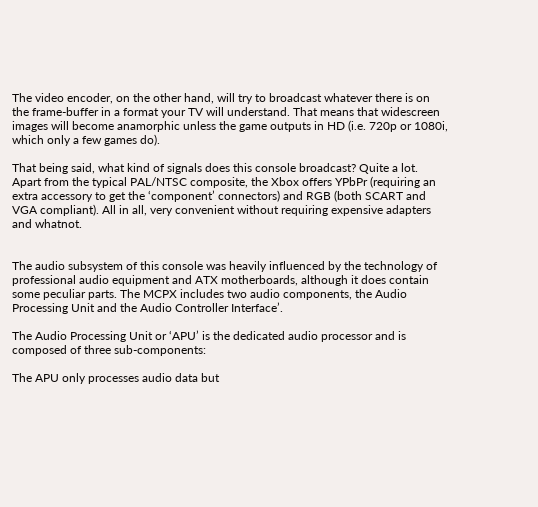The video encoder, on the other hand, will try to broadcast whatever there is on the frame-buffer in a format your TV will understand. That means that widescreen images will become anamorphic unless the game outputs in HD (i.e. 720p or 1080i, which only a few games do).

That being said, what kind of signals does this console broadcast? Quite a lot. Apart from the typical PAL/NTSC composite, the Xbox offers YPbPr (requiring an extra accessory to get the ‘component’ connectors) and RGB (both SCART and VGA compliant). All in all, very convenient without requiring expensive adapters and whatnot.


The audio subsystem of this console was heavily influenced by the technology of professional audio equipment and ATX motherboards, although it does contain some peculiar parts. The MCPX includes two audio components, the Audio Processing Unit and the Audio Controller Interface’.

The Audio Processing Unit or ‘APU’ is the dedicated audio processor and is composed of three sub-components:

The APU only processes audio data but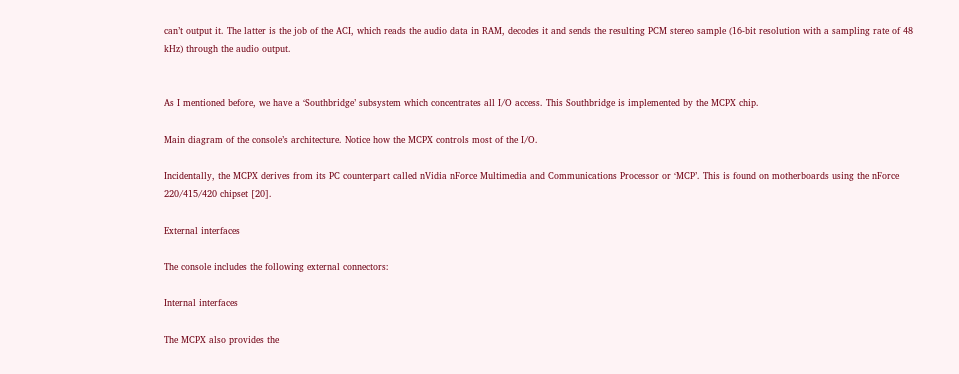can’t output it. The latter is the job of the ACI, which reads the audio data in RAM, decodes it and sends the resulting PCM stereo sample (16-bit resolution with a sampling rate of 48 kHz) through the audio output.


As I mentioned before, we have a ‘Southbridge’ subsystem which concentrates all I/O access. This Southbridge is implemented by the MCPX chip.

Main diagram of the console’s architecture. Notice how the MCPX controls most of the I/O.

Incidentally, the MCPX derives from its PC counterpart called nVidia nForce Multimedia and Communications Processor or ‘MCP’. This is found on motherboards using the nForce 220/415/420 chipset [20].

External interfaces

The console includes the following external connectors:

Internal interfaces

The MCPX also provides the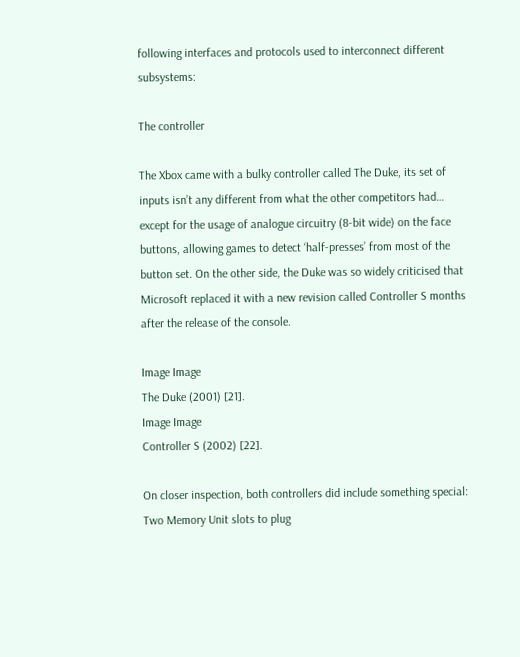following interfaces and protocols used to interconnect different subsystems:

The controller

The Xbox came with a bulky controller called The Duke, its set of inputs isn’t any different from what the other competitors had… except for the usage of analogue circuitry (8-bit wide) on the face buttons, allowing games to detect ‘half-presses’ from most of the button set. On the other side, the Duke was so widely criticised that Microsoft replaced it with a new revision called Controller S months after the release of the console.

Image Image
The Duke (2001) [21].
Image Image
Controller S (2002) [22].

On closer inspection, both controllers did include something special: Two Memory Unit slots to plug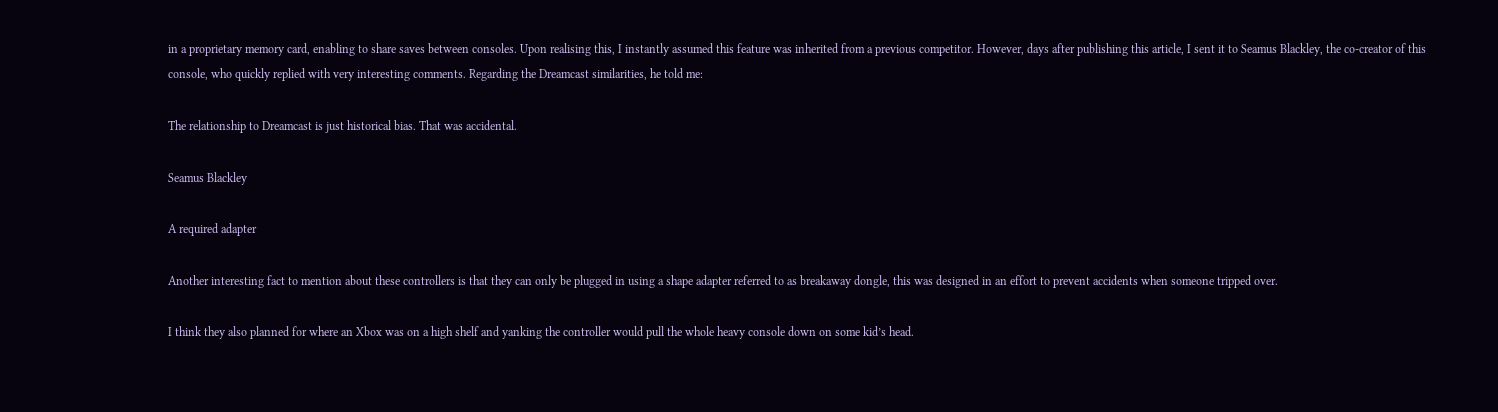in a proprietary memory card, enabling to share saves between consoles. Upon realising this, I instantly assumed this feature was inherited from a previous competitor. However, days after publishing this article, I sent it to Seamus Blackley, the co-creator of this console, who quickly replied with very interesting comments. Regarding the Dreamcast similarities, he told me:

The relationship to Dreamcast is just historical bias. That was accidental.

Seamus Blackley

A required adapter

Another interesting fact to mention about these controllers is that they can only be plugged in using a shape adapter referred to as breakaway dongle, this was designed in an effort to prevent accidents when someone tripped over.

I think they also planned for where an Xbox was on a high shelf and yanking the controller would pull the whole heavy console down on some kid’s head.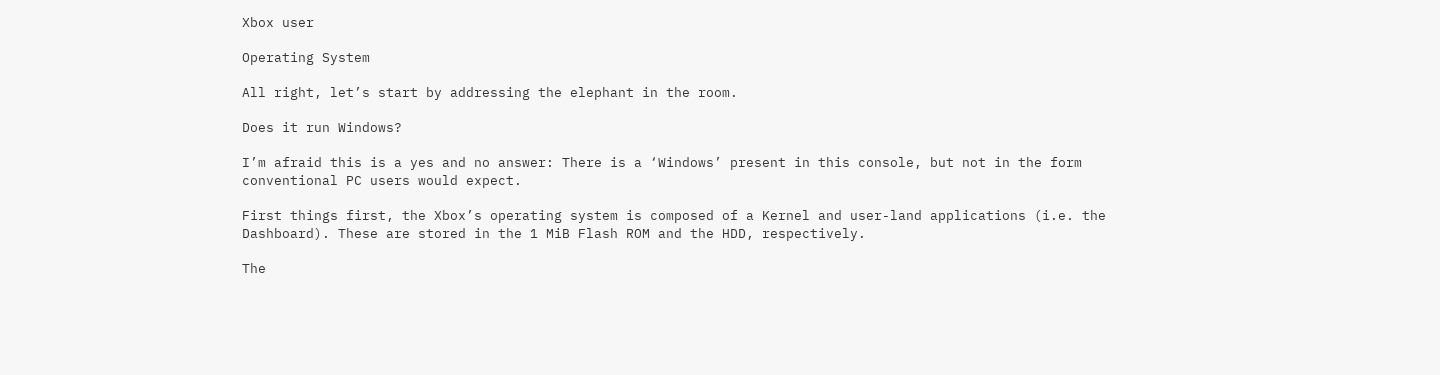Xbox user

Operating System

All right, let’s start by addressing the elephant in the room.

Does it run Windows?

I’m afraid this is a yes and no answer: There is a ‘Windows’ present in this console, but not in the form conventional PC users would expect.

First things first, the Xbox’s operating system is composed of a Kernel and user-land applications (i.e. the Dashboard). These are stored in the 1 MiB Flash ROM and the HDD, respectively.

The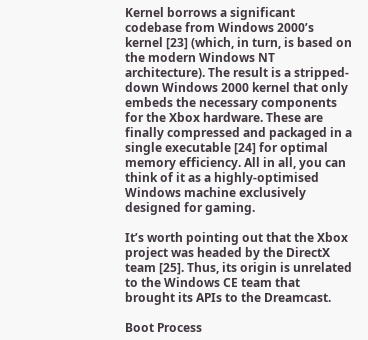Kernel borrows a significant codebase from Windows 2000’s kernel [23] (which, in turn, is based on the modern Windows NT architecture). The result is a stripped-down Windows 2000 kernel that only embeds the necessary components for the Xbox hardware. These are finally compressed and packaged in a single executable [24] for optimal memory efficiency. All in all, you can think of it as a highly-optimised Windows machine exclusively designed for gaming.

It’s worth pointing out that the Xbox project was headed by the DirectX team [25]. Thus, its origin is unrelated to the Windows CE team that brought its APIs to the Dreamcast.

Boot Process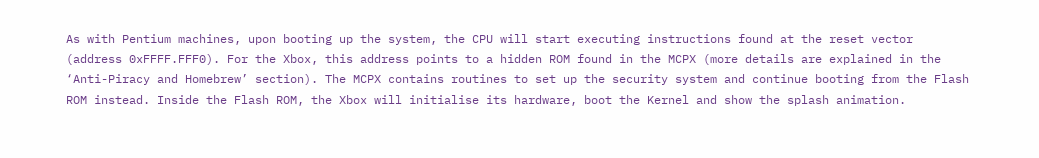As with Pentium machines, upon booting up the system, the CPU will start executing instructions found at the reset vector (address 0xFFFF.FFF0). For the Xbox, this address points to a hidden ROM found in the MCPX (more details are explained in the ‘Anti-Piracy and Homebrew’ section). The MCPX contains routines to set up the security system and continue booting from the Flash ROM instead. Inside the Flash ROM, the Xbox will initialise its hardware, boot the Kernel and show the splash animation.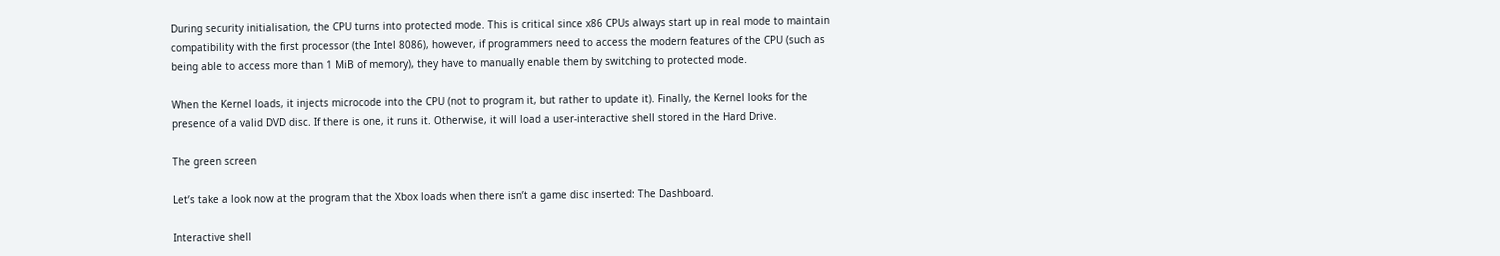During security initialisation, the CPU turns into protected mode. This is critical since x86 CPUs always start up in real mode to maintain compatibility with the first processor (the Intel 8086), however, if programmers need to access the modern features of the CPU (such as being able to access more than 1 MiB of memory), they have to manually enable them by switching to protected mode.

When the Kernel loads, it injects microcode into the CPU (not to program it, but rather to update it). Finally, the Kernel looks for the presence of a valid DVD disc. If there is one, it runs it. Otherwise, it will load a user-interactive shell stored in the Hard Drive.

The green screen

Let’s take a look now at the program that the Xbox loads when there isn’t a game disc inserted: The Dashboard.

Interactive shell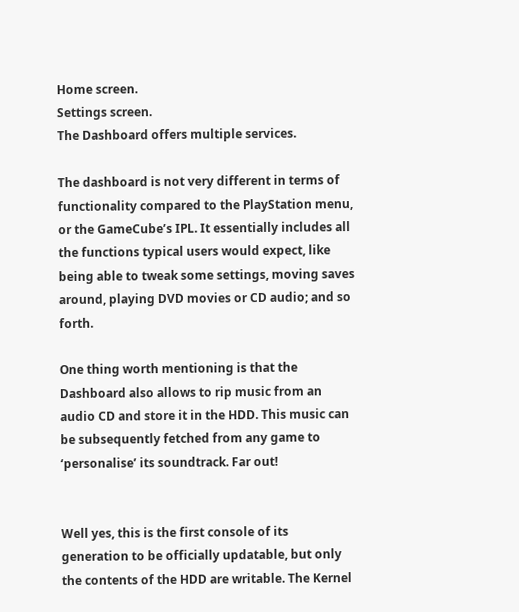Home screen.
Settings screen.
The Dashboard offers multiple services.

The dashboard is not very different in terms of functionality compared to the PlayStation menu, or the GameCube’s IPL. It essentially includes all the functions typical users would expect, like being able to tweak some settings, moving saves around, playing DVD movies or CD audio; and so forth.

One thing worth mentioning is that the Dashboard also allows to rip music from an audio CD and store it in the HDD. This music can be subsequently fetched from any game to ‘personalise’ its soundtrack. Far out!


Well yes, this is the first console of its generation to be officially updatable, but only the contents of the HDD are writable. The Kernel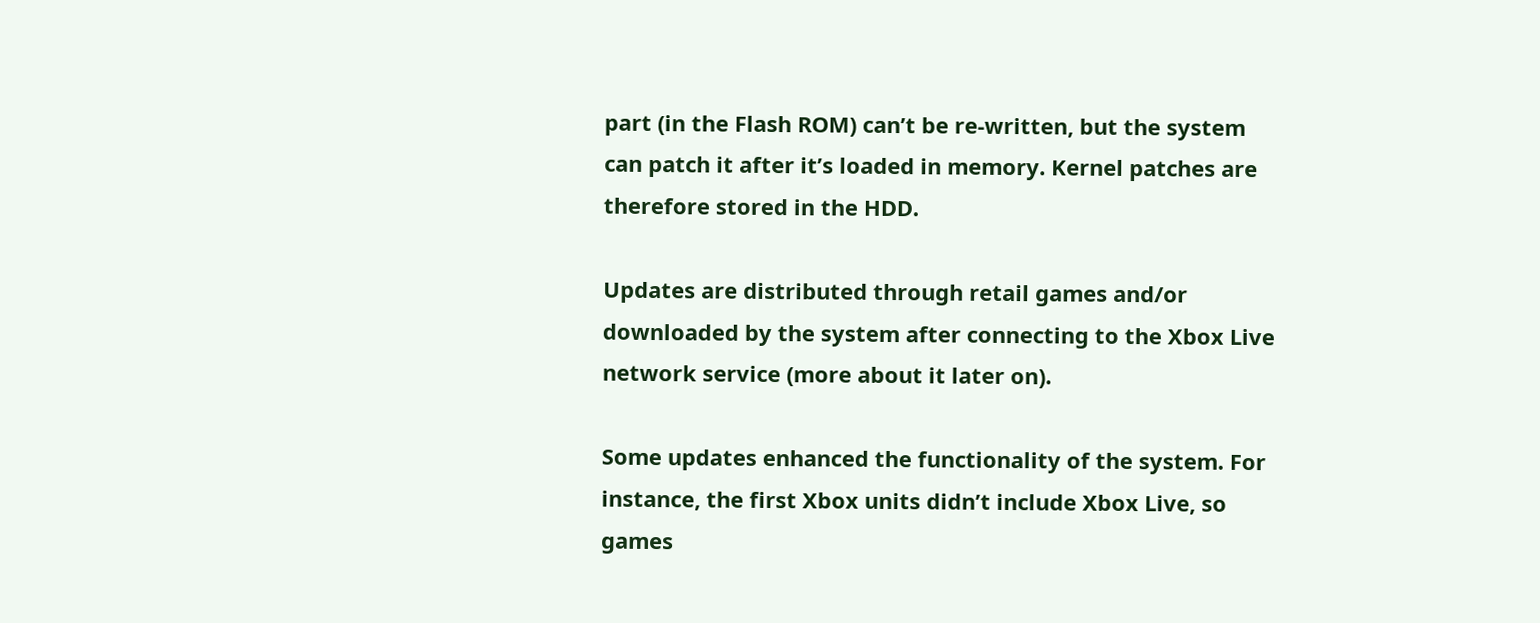part (in the Flash ROM) can’t be re-written, but the system can patch it after it’s loaded in memory. Kernel patches are therefore stored in the HDD.

Updates are distributed through retail games and/or downloaded by the system after connecting to the Xbox Live network service (more about it later on).

Some updates enhanced the functionality of the system. For instance, the first Xbox units didn’t include Xbox Live, so games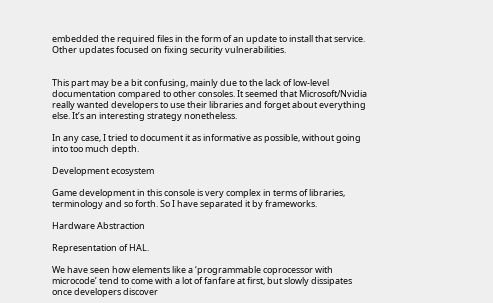embedded the required files in the form of an update to install that service. Other updates focused on fixing security vulnerabilities.


This part may be a bit confusing, mainly due to the lack of low-level documentation compared to other consoles. It seemed that Microsoft/Nvidia really wanted developers to use their libraries and forget about everything else. It’s an interesting strategy nonetheless.

In any case, I tried to document it as informative as possible, without going into too much depth.

Development ecosystem

Game development in this console is very complex in terms of libraries, terminology and so forth. So I have separated it by frameworks.

Hardware Abstraction

Representation of HAL.

We have seen how elements like a ‘programmable coprocessor with microcode’ tend to come with a lot of fanfare at first, but slowly dissipates once developers discover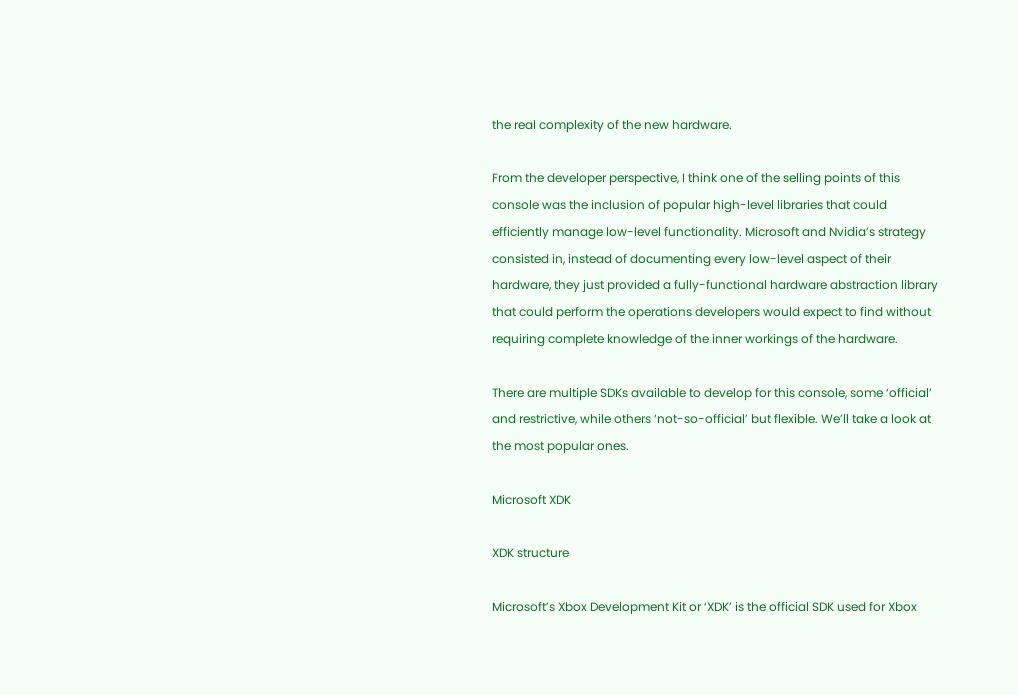the real complexity of the new hardware.

From the developer perspective, I think one of the selling points of this console was the inclusion of popular high-level libraries that could efficiently manage low-level functionality. Microsoft and Nvidia’s strategy consisted in, instead of documenting every low-level aspect of their hardware, they just provided a fully-functional hardware abstraction library that could perform the operations developers would expect to find without requiring complete knowledge of the inner workings of the hardware.

There are multiple SDKs available to develop for this console, some ‘official’ and restrictive, while others ‘not-so-official’ but flexible. We’ll take a look at the most popular ones.

Microsoft XDK

XDK structure

Microsoft’s Xbox Development Kit or ‘XDK’ is the official SDK used for Xbox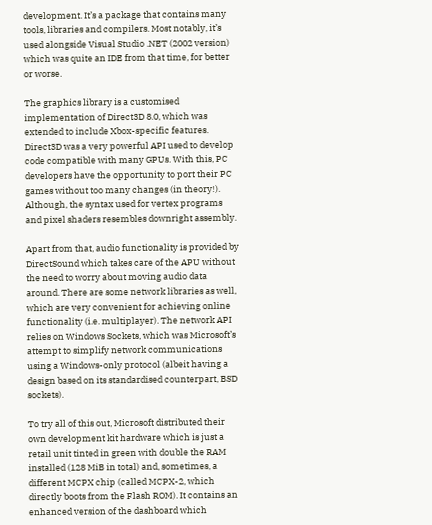development. It’s a package that contains many tools, libraries and compilers. Most notably, it’s used alongside Visual Studio .NET (2002 version) which was quite an IDE from that time, for better or worse.

The graphics library is a customised implementation of Direct3D 8.0, which was extended to include Xbox-specific features. Direct3D was a very powerful API used to develop code compatible with many GPUs. With this, PC developers have the opportunity to port their PC games without too many changes (in theory!). Although, the syntax used for vertex programs and pixel shaders resembles downright assembly.

Apart from that, audio functionality is provided by DirectSound which takes care of the APU without the need to worry about moving audio data around. There are some network libraries as well, which are very convenient for achieving online functionality (i.e. multiplayer). The network API relies on Windows Sockets, which was Microsoft’s attempt to simplify network communications using a Windows-only protocol (albeit having a design based on its standardised counterpart, BSD sockets).

To try all of this out, Microsoft distributed their own development kit hardware which is just a retail unit tinted in green with double the RAM installed (128 MiB in total) and, sometimes, a different MCPX chip (called MCPX-2, which directly boots from the Flash ROM). It contains an enhanced version of the dashboard which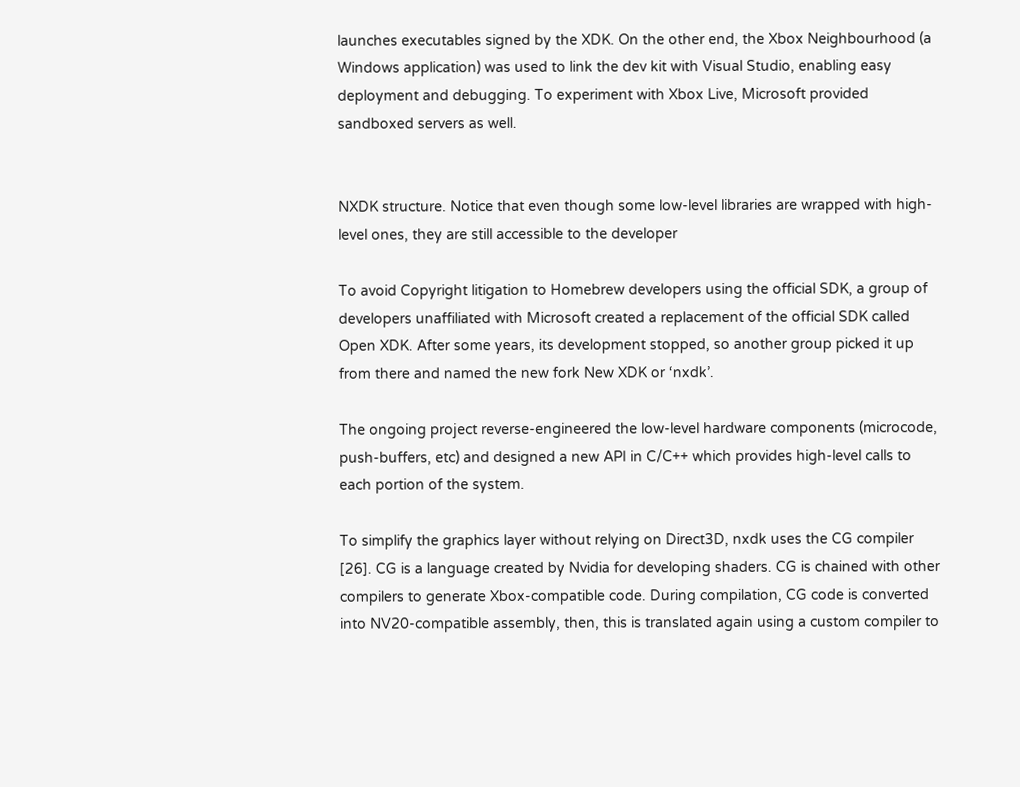launches executables signed by the XDK. On the other end, the Xbox Neighbourhood (a Windows application) was used to link the dev kit with Visual Studio, enabling easy deployment and debugging. To experiment with Xbox Live, Microsoft provided sandboxed servers as well.


NXDK structure. Notice that even though some low-level libraries are wrapped with high-level ones, they are still accessible to the developer

To avoid Copyright litigation to Homebrew developers using the official SDK, a group of developers unaffiliated with Microsoft created a replacement of the official SDK called Open XDK. After some years, its development stopped, so another group picked it up from there and named the new fork New XDK or ‘nxdk’.

The ongoing project reverse-engineered the low-level hardware components (microcode, push-buffers, etc) and designed a new API in C/C++ which provides high-level calls to each portion of the system.

To simplify the graphics layer without relying on Direct3D, nxdk uses the CG compiler [26]. CG is a language created by Nvidia for developing shaders. CG is chained with other compilers to generate Xbox-compatible code. During compilation, CG code is converted into NV20-compatible assembly, then, this is translated again using a custom compiler to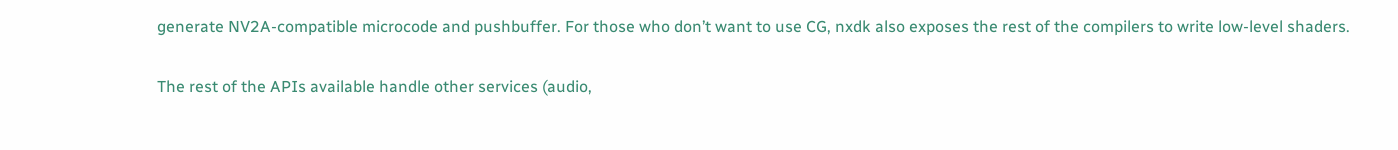generate NV2A-compatible microcode and pushbuffer. For those who don’t want to use CG, nxdk also exposes the rest of the compilers to write low-level shaders.

The rest of the APIs available handle other services (audio,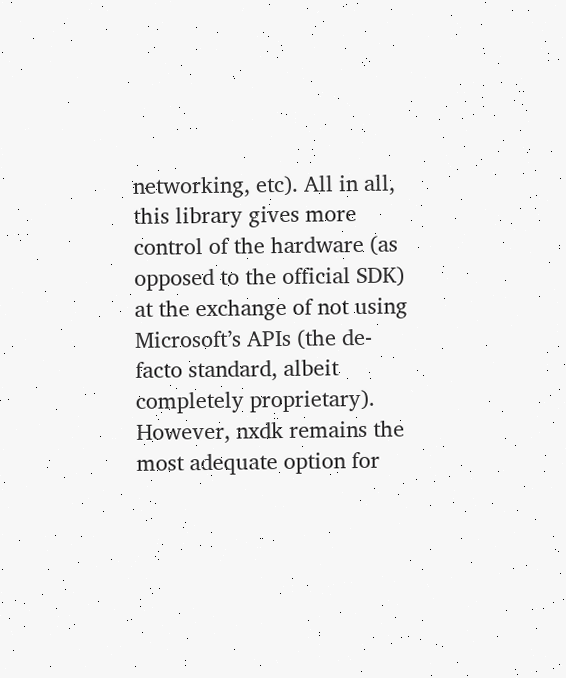networking, etc). All in all, this library gives more control of the hardware (as opposed to the official SDK) at the exchange of not using Microsoft’s APIs (the de-facto standard, albeit completely proprietary). However, nxdk remains the most adequate option for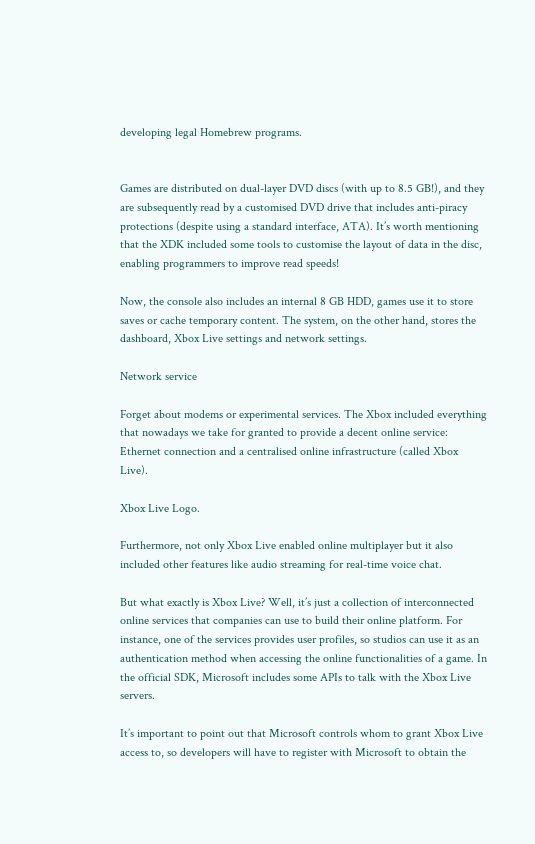developing legal Homebrew programs.


Games are distributed on dual-layer DVD discs (with up to 8.5 GB!), and they are subsequently read by a customised DVD drive that includes anti-piracy protections (despite using a standard interface, ATA). It’s worth mentioning that the XDK included some tools to customise the layout of data in the disc, enabling programmers to improve read speeds!

Now, the console also includes an internal 8 GB HDD, games use it to store saves or cache temporary content. The system, on the other hand, stores the dashboard, Xbox Live settings and network settings.

Network service

Forget about modems or experimental services. The Xbox included everything that nowadays we take for granted to provide a decent online service: Ethernet connection and a centralised online infrastructure (called Xbox Live).

Xbox Live Logo.

Furthermore, not only Xbox Live enabled online multiplayer but it also included other features like audio streaming for real-time voice chat.

But what exactly is Xbox Live? Well, it’s just a collection of interconnected online services that companies can use to build their online platform. For instance, one of the services provides user profiles, so studios can use it as an authentication method when accessing the online functionalities of a game. In the official SDK, Microsoft includes some APIs to talk with the Xbox Live servers.

It’s important to point out that Microsoft controls whom to grant Xbox Live access to, so developers will have to register with Microsoft to obtain the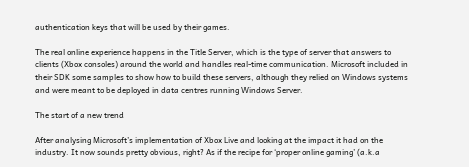authentication keys that will be used by their games.

The real online experience happens in the Title Server, which is the type of server that answers to clients (Xbox consoles) around the world and handles real-time communication. Microsoft included in their SDK some samples to show how to build these servers, although they relied on Windows systems and were meant to be deployed in data centres running Windows Server.

The start of a new trend

After analysing Microsoft’s implementation of Xbox Live and looking at the impact it had on the industry. It now sounds pretty obvious, right? As if the recipe for ‘proper online gaming’ (a.k.a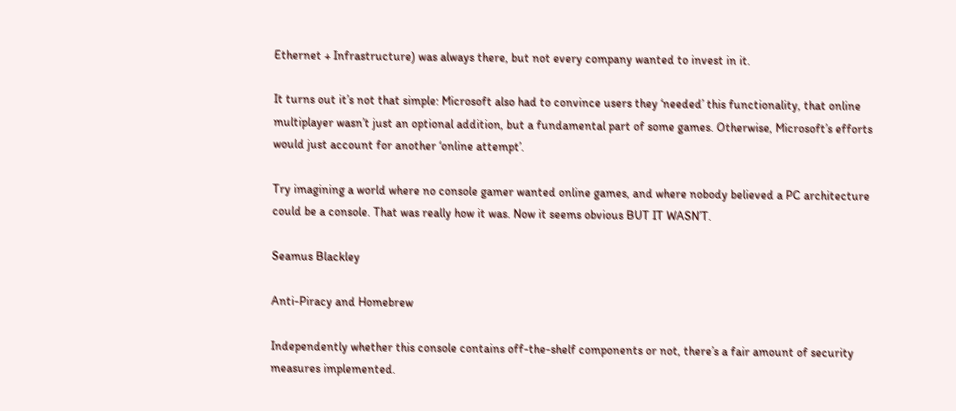Ethernet + Infrastructure) was always there, but not every company wanted to invest in it.

It turns out it’s not that simple: Microsoft also had to convince users they ‘needed’ this functionality, that online multiplayer wasn’t just an optional addition, but a fundamental part of some games. Otherwise, Microsoft’s efforts would just account for another ‘online attempt’.

Try imagining a world where no console gamer wanted online games, and where nobody believed a PC architecture could be a console. That was really how it was. Now it seems obvious BUT IT WASN’T.

Seamus Blackley

Anti-Piracy and Homebrew

Independently whether this console contains off-the-shelf components or not, there’s a fair amount of security measures implemented.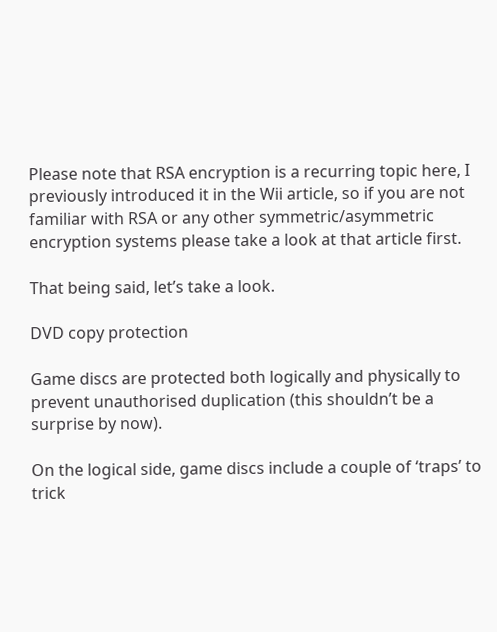Please note that RSA encryption is a recurring topic here, I previously introduced it in the Wii article, so if you are not familiar with RSA or any other symmetric/asymmetric encryption systems please take a look at that article first.

That being said, let’s take a look.

DVD copy protection

Game discs are protected both logically and physically to prevent unauthorised duplication (this shouldn’t be a surprise by now).

On the logical side, game discs include a couple of ‘traps’ to trick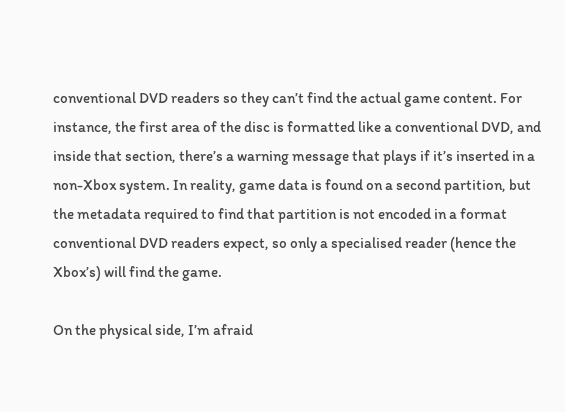conventional DVD readers so they can’t find the actual game content. For instance, the first area of the disc is formatted like a conventional DVD, and inside that section, there’s a warning message that plays if it’s inserted in a non-Xbox system. In reality, game data is found on a second partition, but the metadata required to find that partition is not encoded in a format conventional DVD readers expect, so only a specialised reader (hence the Xbox’s) will find the game.

On the physical side, I’m afraid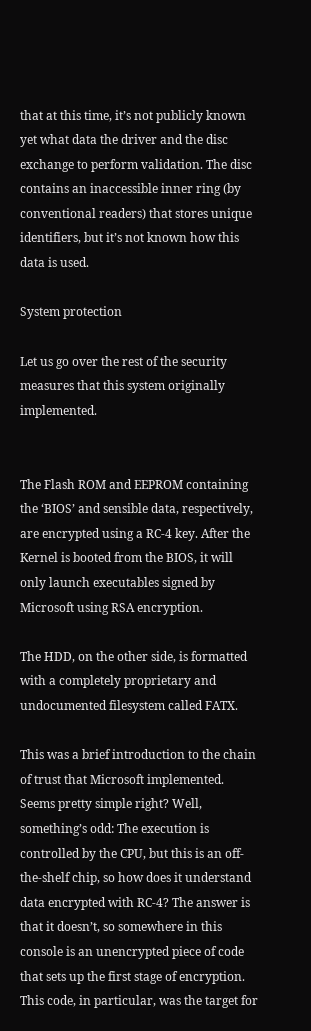that at this time, it’s not publicly known yet what data the driver and the disc exchange to perform validation. The disc contains an inaccessible inner ring (by conventional readers) that stores unique identifiers, but it’s not known how this data is used.

System protection

Let us go over the rest of the security measures that this system originally implemented.


The Flash ROM and EEPROM containing the ‘BIOS’ and sensible data, respectively, are encrypted using a RC-4 key. After the Kernel is booted from the BIOS, it will only launch executables signed by Microsoft using RSA encryption.

The HDD, on the other side, is formatted with a completely proprietary and undocumented filesystem called FATX.

This was a brief introduction to the chain of trust that Microsoft implemented. Seems pretty simple right? Well, something’s odd: The execution is controlled by the CPU, but this is an off-the-shelf chip, so how does it understand data encrypted with RC-4? The answer is that it doesn’t, so somewhere in this console is an unencrypted piece of code that sets up the first stage of encryption. This code, in particular, was the target for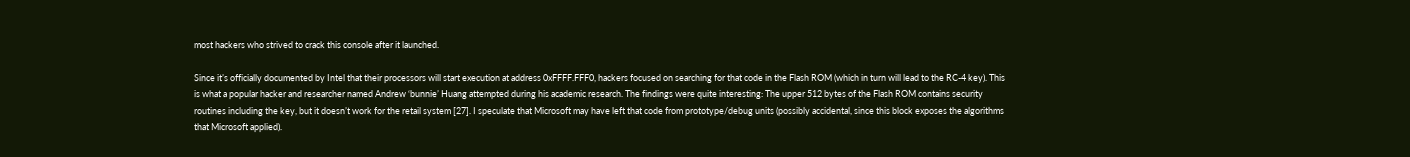most hackers who strived to crack this console after it launched.

Since it’s officially documented by Intel that their processors will start execution at address 0xFFFF.FFF0, hackers focused on searching for that code in the Flash ROM (which in turn will lead to the RC-4 key). This is what a popular hacker and researcher named Andrew ‘bunnie’ Huang attempted during his academic research. The findings were quite interesting: The upper 512 bytes of the Flash ROM contains security routines including the key, but it doesn’t work for the retail system [27]. I speculate that Microsoft may have left that code from prototype/debug units (possibly accidental, since this block exposes the algorithms that Microsoft applied).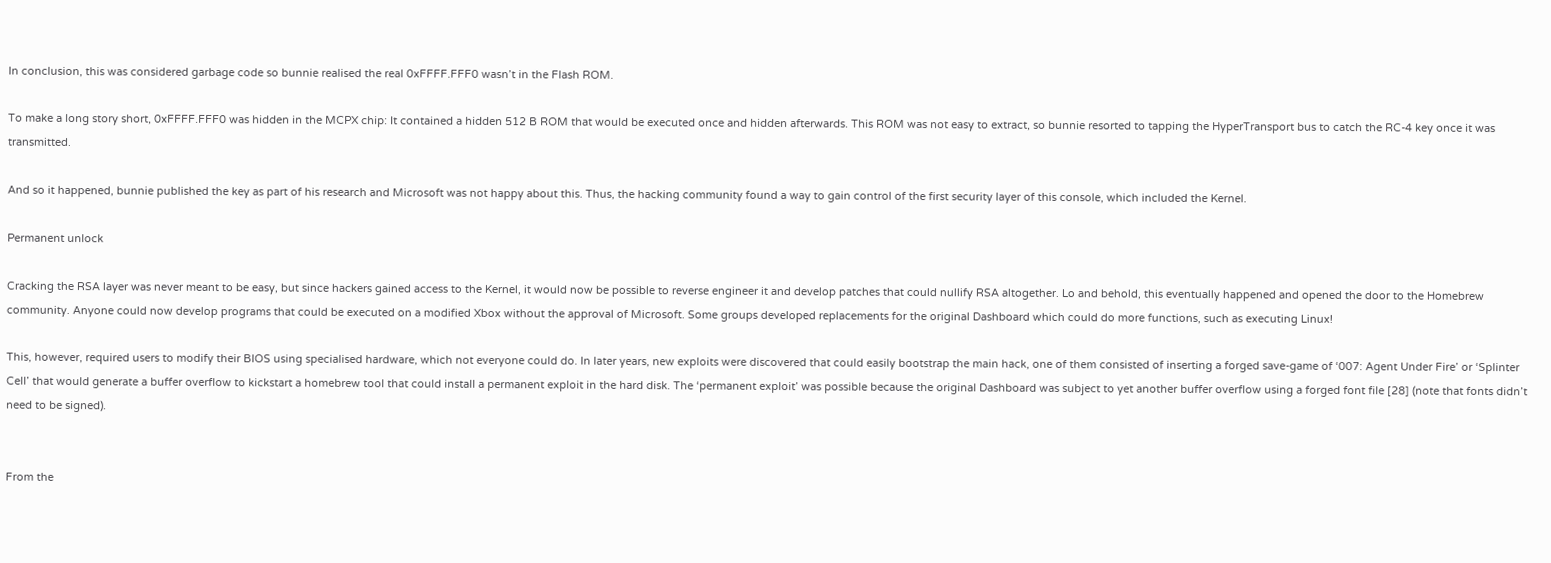In conclusion, this was considered garbage code so bunnie realised the real 0xFFFF.FFF0 wasn’t in the Flash ROM.

To make a long story short, 0xFFFF.FFF0 was hidden in the MCPX chip: It contained a hidden 512 B ROM that would be executed once and hidden afterwards. This ROM was not easy to extract, so bunnie resorted to tapping the HyperTransport bus to catch the RC-4 key once it was transmitted.

And so it happened, bunnie published the key as part of his research and Microsoft was not happy about this. Thus, the hacking community found a way to gain control of the first security layer of this console, which included the Kernel.

Permanent unlock

Cracking the RSA layer was never meant to be easy, but since hackers gained access to the Kernel, it would now be possible to reverse engineer it and develop patches that could nullify RSA altogether. Lo and behold, this eventually happened and opened the door to the Homebrew community. Anyone could now develop programs that could be executed on a modified Xbox without the approval of Microsoft. Some groups developed replacements for the original Dashboard which could do more functions, such as executing Linux!

This, however, required users to modify their BIOS using specialised hardware, which not everyone could do. In later years, new exploits were discovered that could easily bootstrap the main hack, one of them consisted of inserting a forged save-game of ‘007: Agent Under Fire’ or ‘Splinter Cell’ that would generate a buffer overflow to kickstart a homebrew tool that could install a permanent exploit in the hard disk. The ‘permanent exploit’ was possible because the original Dashboard was subject to yet another buffer overflow using a forged font file [28] (note that fonts didn’t need to be signed).


From the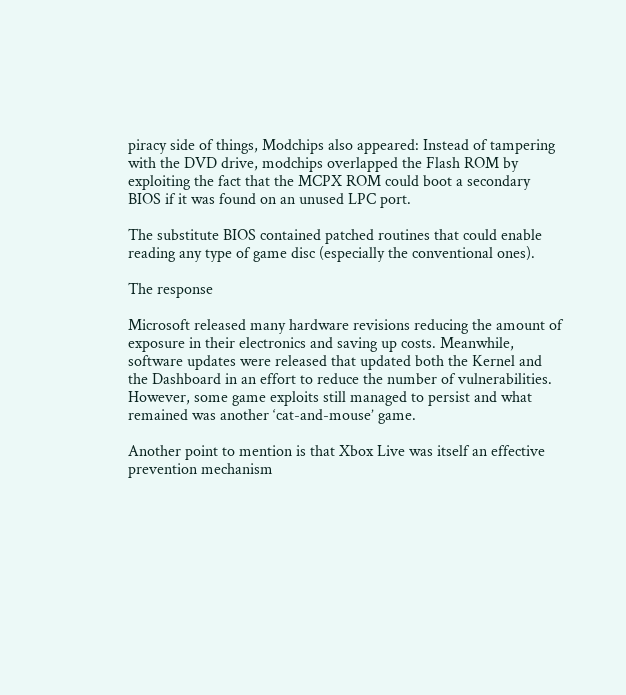piracy side of things, Modchips also appeared: Instead of tampering with the DVD drive, modchips overlapped the Flash ROM by exploiting the fact that the MCPX ROM could boot a secondary BIOS if it was found on an unused LPC port.

The substitute BIOS contained patched routines that could enable reading any type of game disc (especially the conventional ones).

The response

Microsoft released many hardware revisions reducing the amount of exposure in their electronics and saving up costs. Meanwhile, software updates were released that updated both the Kernel and the Dashboard in an effort to reduce the number of vulnerabilities. However, some game exploits still managed to persist and what remained was another ‘cat-and-mouse’ game.

Another point to mention is that Xbox Live was itself an effective prevention mechanism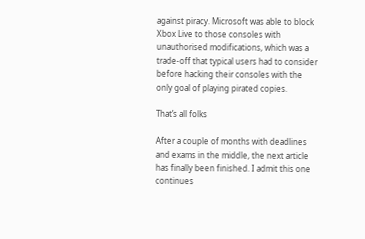against piracy. Microsoft was able to block Xbox Live to those consoles with unauthorised modifications, which was a trade-off that typical users had to consider before hacking their consoles with the only goal of playing pirated copies.

That’s all folks

After a couple of months with deadlines and exams in the middle, the next article has finally been finished. I admit this one continues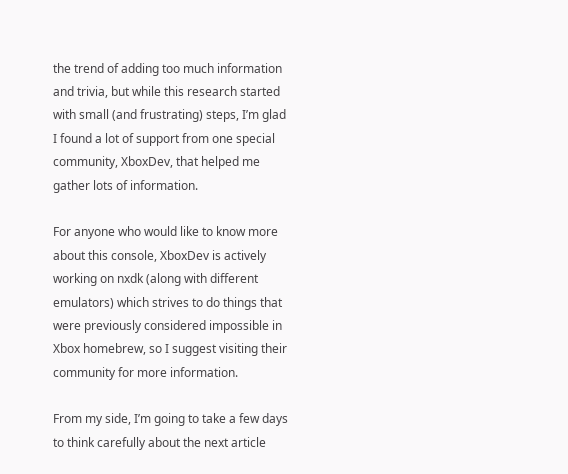the trend of adding too much information and trivia, but while this research started with small (and frustrating) steps, I’m glad I found a lot of support from one special community, XboxDev, that helped me gather lots of information.

For anyone who would like to know more about this console, XboxDev is actively working on nxdk (along with different emulators) which strives to do things that were previously considered impossible in Xbox homebrew, so I suggest visiting their community for more information.

From my side, I’m going to take a few days to think carefully about the next article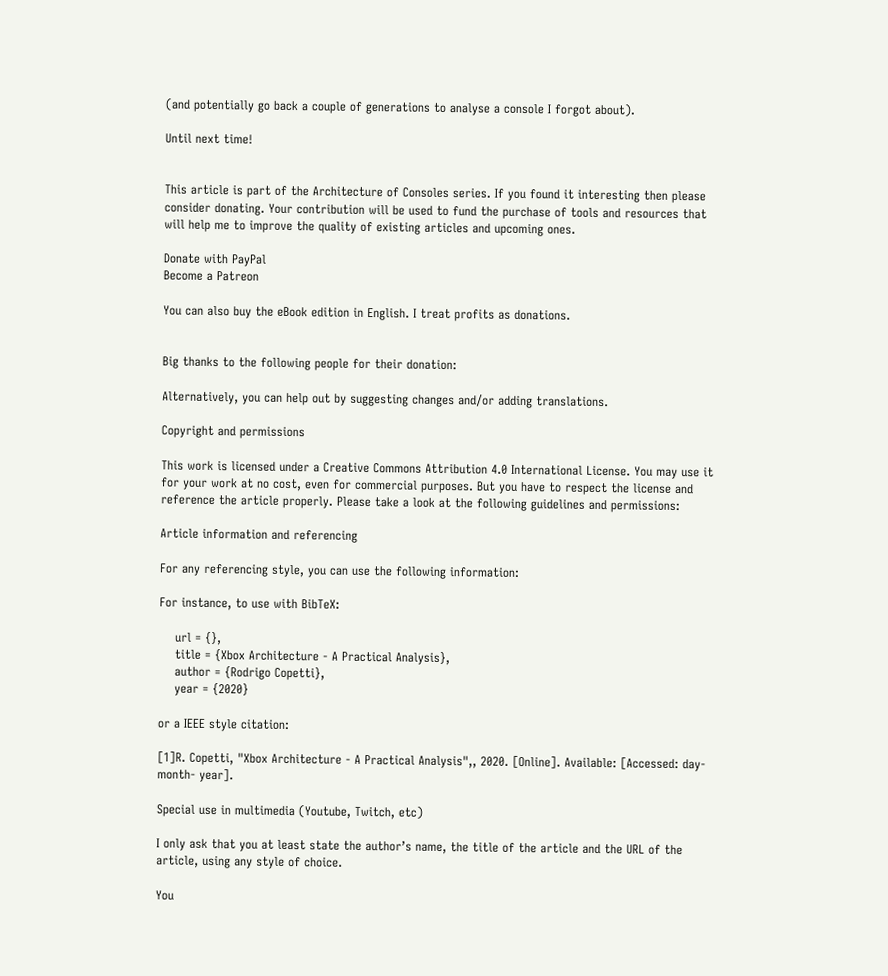(and potentially go back a couple of generations to analyse a console I forgot about).

Until next time!


This article is part of the Architecture of Consoles series. If you found it interesting then please consider donating. Your contribution will be used to fund the purchase of tools and resources that will help me to improve the quality of existing articles and upcoming ones.

Donate with PayPal
Become a Patreon

You can also buy the eBook edition in English. I treat profits as donations.


Big thanks to the following people for their donation:

Alternatively, you can help out by suggesting changes and/or adding translations.

Copyright and permissions

This work is licensed under a Creative Commons Attribution 4.0 International License. You may use it for your work at no cost, even for commercial purposes. But you have to respect the license and reference the article properly. Please take a look at the following guidelines and permissions:

Article information and referencing

For any referencing style, you can use the following information:

For instance, to use with BibTeX:

    url = {},
    title = {Xbox Architecture - A Practical Analysis},
    author = {Rodrigo Copetti},
    year = {2020}

or a IEEE style citation:

[1]R. Copetti, "Xbox Architecture - A Practical Analysis",, 2020. [Online]. Available: [Accessed: day- month- year].

Special use in multimedia (Youtube, Twitch, etc)

I only ask that you at least state the author’s name, the title of the article and the URL of the article, using any style of choice.

You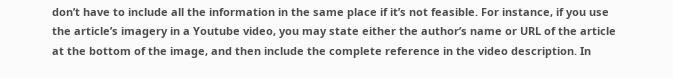don’t have to include all the information in the same place if it’s not feasible. For instance, if you use the article’s imagery in a Youtube video, you may state either the author’s name or URL of the article at the bottom of the image, and then include the complete reference in the video description. In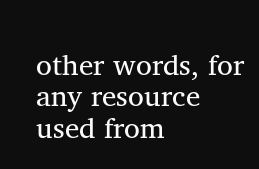other words, for any resource used from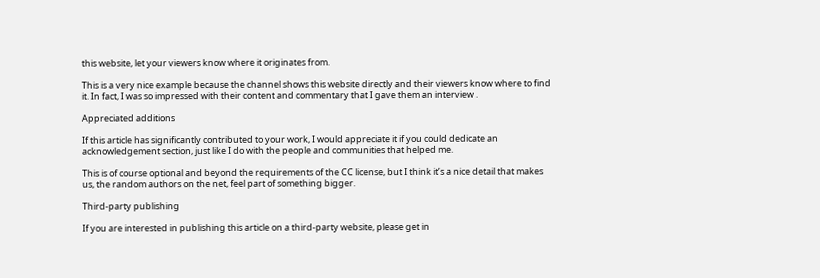this website, let your viewers know where it originates from.

This is a very nice example because the channel shows this website directly and their viewers know where to find it. In fact, I was so impressed with their content and commentary that I gave them an interview .

Appreciated additions

If this article has significantly contributed to your work, I would appreciate it if you could dedicate an acknowledgement section, just like I do with the people and communities that helped me.

This is of course optional and beyond the requirements of the CC license, but I think it’s a nice detail that makes us, the random authors on the net, feel part of something bigger.

Third-party publishing

If you are interested in publishing this article on a third-party website, please get in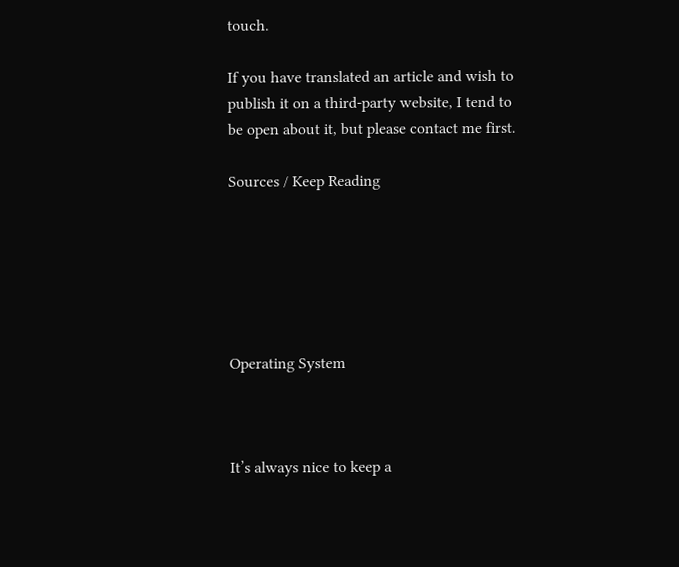touch.

If you have translated an article and wish to publish it on a third-party website, I tend to be open about it, but please contact me first.

Sources / Keep Reading






Operating System



It’s always nice to keep a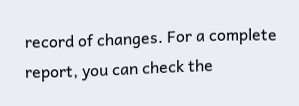record of changes. For a complete report, you can check the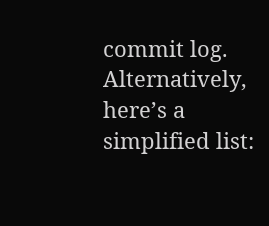commit log. Alternatively, here’s a simplified list: